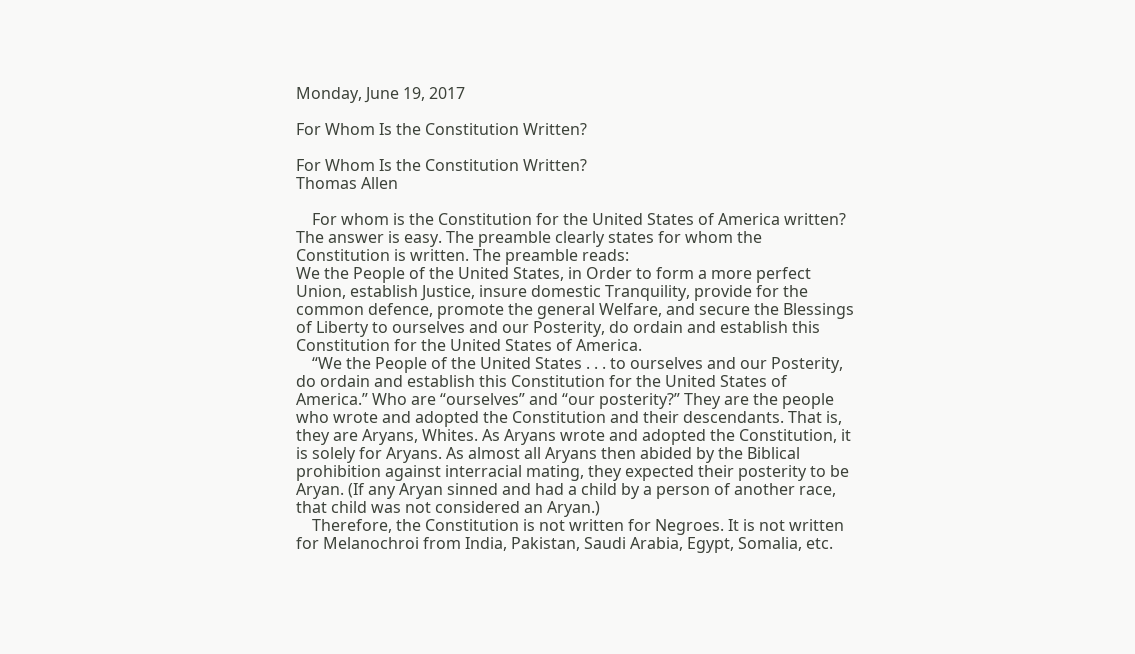Monday, June 19, 2017

For Whom Is the Constitution Written?

For Whom Is the Constitution Written?
Thomas Allen

    For whom is the Constitution for the United States of America written? The answer is easy. The preamble clearly states for whom the Constitution is written. The preamble reads:
We the People of the United States, in Order to form a more perfect Union, establish Justice, insure domestic Tranquility, provide for the common defence, promote the general Welfare, and secure the Blessings of Liberty to ourselves and our Posterity, do ordain and establish this Constitution for the United States of America.
    “We the People of the United States . . . to ourselves and our Posterity, do ordain and establish this Constitution for the United States of America.” Who are “ourselves” and “our posterity?” They are the people who wrote and adopted the Constitution and their descendants. That is, they are Aryans, Whites. As Aryans wrote and adopted the Constitution, it is solely for Aryans. As almost all Aryans then abided by the Biblical prohibition against interracial mating, they expected their posterity to be Aryan. (If any Aryan sinned and had a child by a person of another race, that child was not considered an Aryan.)
    Therefore, the Constitution is not written for Negroes. It is not written for Melanochroi from India, Pakistan, Saudi Arabia, Egypt, Somalia, etc.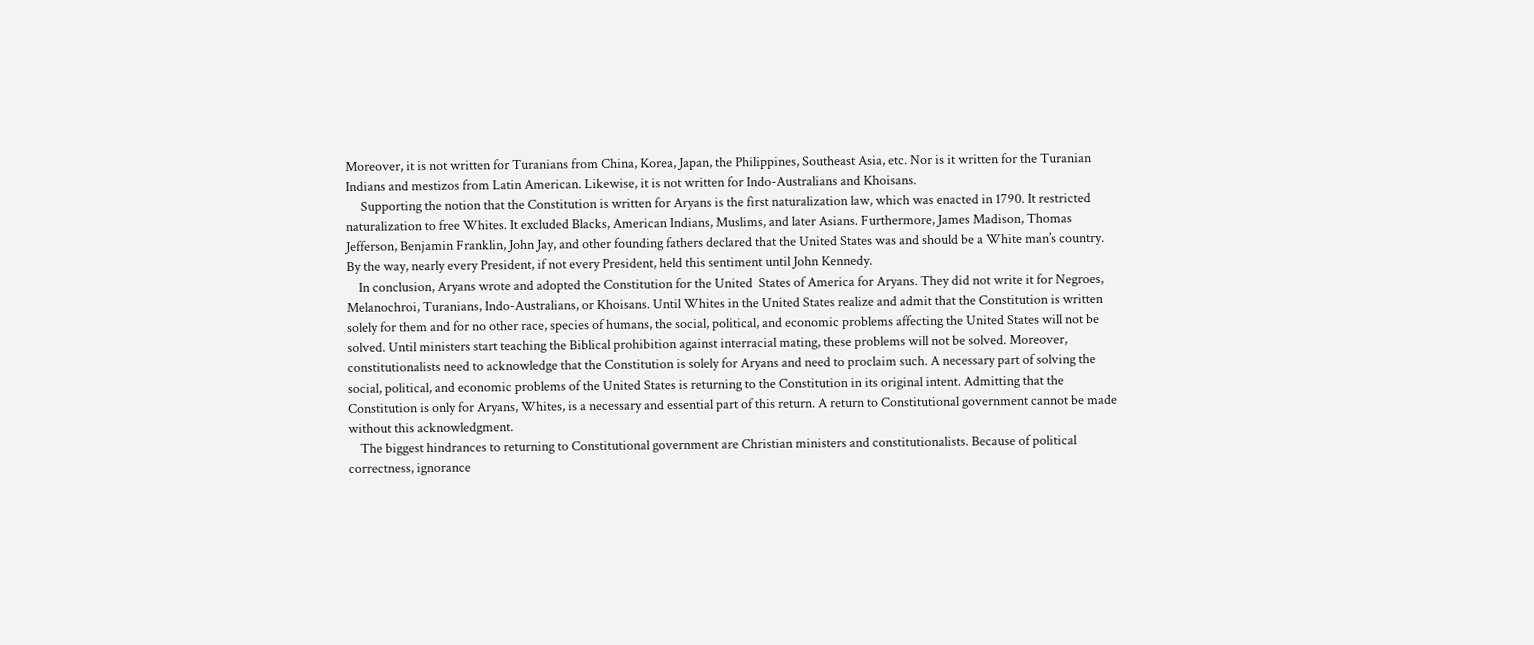Moreover, it is not written for Turanians from China, Korea, Japan, the Philippines, Southeast Asia, etc. Nor is it written for the Turanian Indians and mestizos from Latin American. Likewise, it is not written for Indo-Australians and Khoisans.
     Supporting the notion that the Constitution is written for Aryans is the first naturalization law, which was enacted in 1790. It restricted naturalization to free Whites. It excluded Blacks, American Indians, Muslims, and later Asians. Furthermore, James Madison, Thomas Jefferson, Benjamin Franklin, John Jay, and other founding fathers declared that the United States was and should be a White man’s country. By the way, nearly every President, if not every President, held this sentiment until John Kennedy.
    In conclusion, Aryans wrote and adopted the Constitution for the United  States of America for Aryans. They did not write it for Negroes, Melanochroi, Turanians, Indo-Australians, or Khoisans. Until Whites in the United States realize and admit that the Constitution is written solely for them and for no other race, species of humans, the social, political, and economic problems affecting the United States will not be solved. Until ministers start teaching the Biblical prohibition against interracial mating, these problems will not be solved. Moreover, constitutionalists need to acknowledge that the Constitution is solely for Aryans and need to proclaim such. A necessary part of solving the social, political, and economic problems of the United States is returning to the Constitution in its original intent. Admitting that the Constitution is only for Aryans, Whites, is a necessary and essential part of this return. A return to Constitutional government cannot be made without this acknowledgment.
    The biggest hindrances to returning to Constitutional government are Christian ministers and constitutionalists. Because of political correctness, ignorance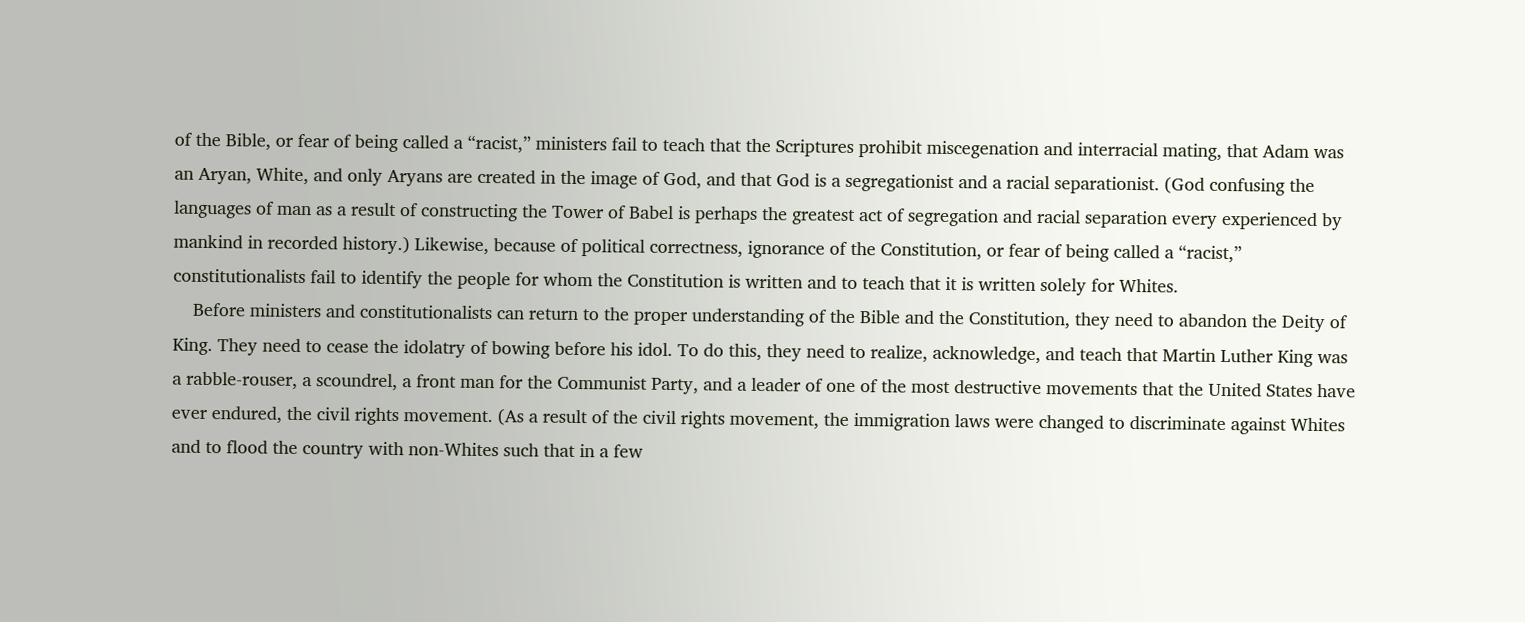of the Bible, or fear of being called a “racist,” ministers fail to teach that the Scriptures prohibit miscegenation and interracial mating, that Adam was an Aryan, White, and only Aryans are created in the image of God, and that God is a segregationist and a racial separationist. (God confusing the languages of man as a result of constructing the Tower of Babel is perhaps the greatest act of segregation and racial separation every experienced by mankind in recorded history.) Likewise, because of political correctness, ignorance of the Constitution, or fear of being called a “racist,” constitutionalists fail to identify the people for whom the Constitution is written and to teach that it is written solely for Whites.
    Before ministers and constitutionalists can return to the proper understanding of the Bible and the Constitution, they need to abandon the Deity of King. They need to cease the idolatry of bowing before his idol. To do this, they need to realize, acknowledge, and teach that Martin Luther King was a rabble-rouser, a scoundrel, a front man for the Communist Party, and a leader of one of the most destructive movements that the United States have ever endured, the civil rights movement. (As a result of the civil rights movement, the immigration laws were changed to discriminate against Whites and to flood the country with non-Whites such that in a few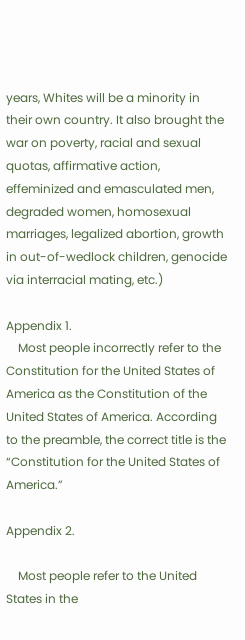years, Whites will be a minority in their own country. It also brought the war on poverty, racial and sexual quotas, affirmative action, effeminized and emasculated men, degraded women, homosexual marriages, legalized abortion, growth in out-of-wedlock children, genocide via interracial mating, etc.)

Appendix 1.
    Most people incorrectly refer to the Constitution for the United States of America as the Constitution of the United States of America. According to the preamble, the correct title is the “Constitution for the United States of America.”

Appendix 2.

    Most people refer to the United States in the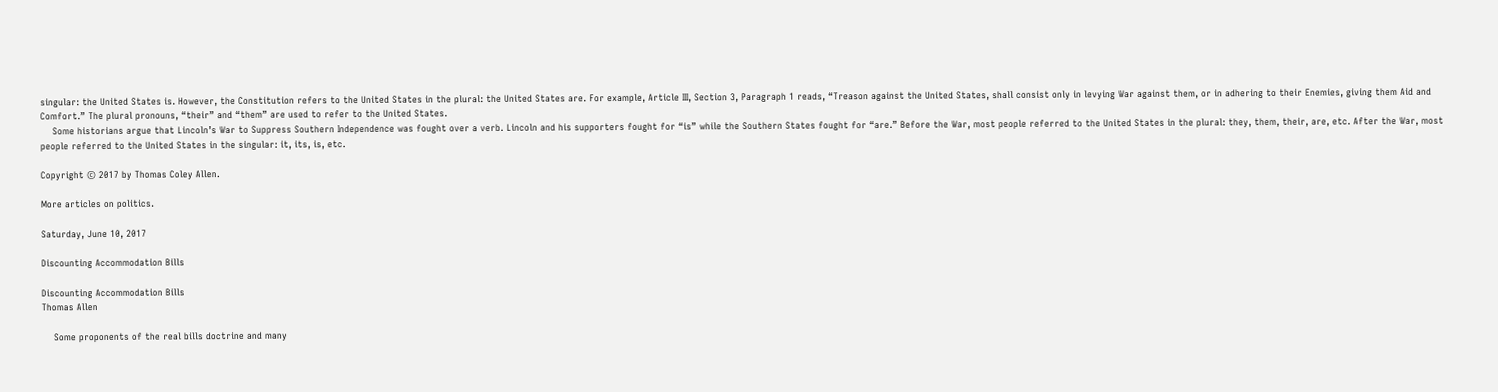singular: the United States is. However, the Constitution refers to the United States in the plural: the United States are. For example, Article III, Section 3, Paragraph 1 reads, “Treason against the United States, shall consist only in levying War against them, or in adhering to their Enemies, giving them Aid and Comfort.” The plural pronouns, “their” and “them” are used to refer to the United States.
    Some historians argue that Lincoln’s War to Suppress Southern Independence was fought over a verb. Lincoln and his supporters fought for “is” while the Southern States fought for “are.” Before the War, most people referred to the United States in the plural: they, them, their, are, etc. After the War, most people referred to the United States in the singular: it, its, is, etc.

Copyright © 2017 by Thomas Coley Allen.

More articles on politics.

Saturday, June 10, 2017

Discounting Accommodation Bills

Discounting Accommodation Bills
Thomas Allen

    Some proponents of the real bills doctrine and many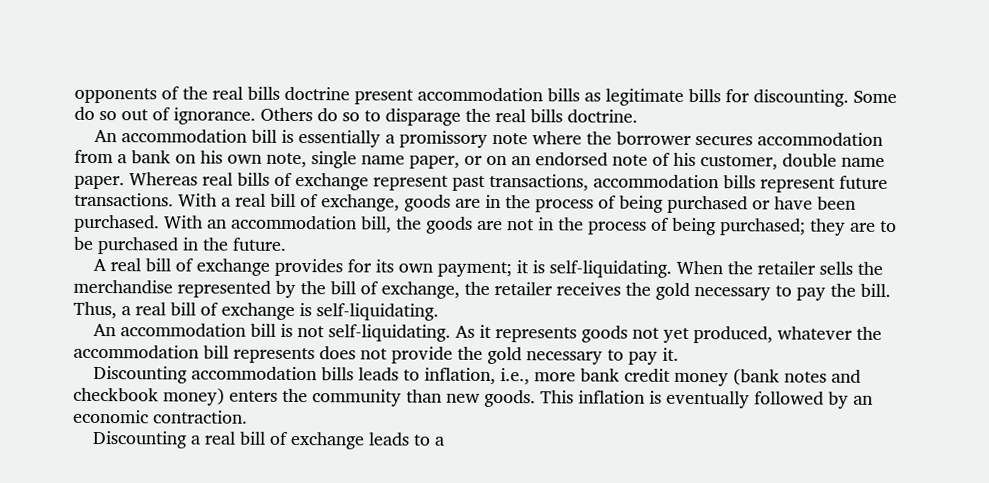opponents of the real bills doctrine present accommodation bills as legitimate bills for discounting. Some do so out of ignorance. Others do so to disparage the real bills doctrine.
    An accommodation bill is essentially a promissory note where the borrower secures accommodation from a bank on his own note, single name paper, or on an endorsed note of his customer, double name paper. Whereas real bills of exchange represent past transactions, accommodation bills represent future transactions. With a real bill of exchange, goods are in the process of being purchased or have been purchased. With an accommodation bill, the goods are not in the process of being purchased; they are to be purchased in the future.
    A real bill of exchange provides for its own payment; it is self-liquidating. When the retailer sells the merchandise represented by the bill of exchange, the retailer receives the gold necessary to pay the bill. Thus, a real bill of exchange is self-liquidating.
    An accommodation bill is not self-liquidating. As it represents goods not yet produced, whatever the accommodation bill represents does not provide the gold necessary to pay it.
    Discounting accommodation bills leads to inflation, i.e., more bank credit money (bank notes and checkbook money) enters the community than new goods. This inflation is eventually followed by an economic contraction.
    Discounting a real bill of exchange leads to a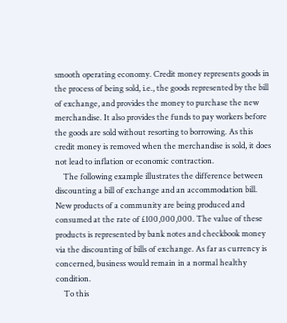smooth operating economy. Credit money represents goods in the process of being sold, i.e., the goods represented by the bill of exchange, and provides the money to purchase the new merchandise. It also provides the funds to pay workers before the goods are sold without resorting to borrowing. As this credit money is removed when the merchandise is sold, it does not lead to inflation or economic contraction.
    The following example illustrates the difference between discounting a bill of exchange and an accommodation bill. New products of a community are being produced and consumed at the rate of £100,000,000. The value of these products is represented by bank notes and checkbook money via the discounting of bills of exchange. As far as currency is concerned, business would remain in a normal healthy condition.
    To this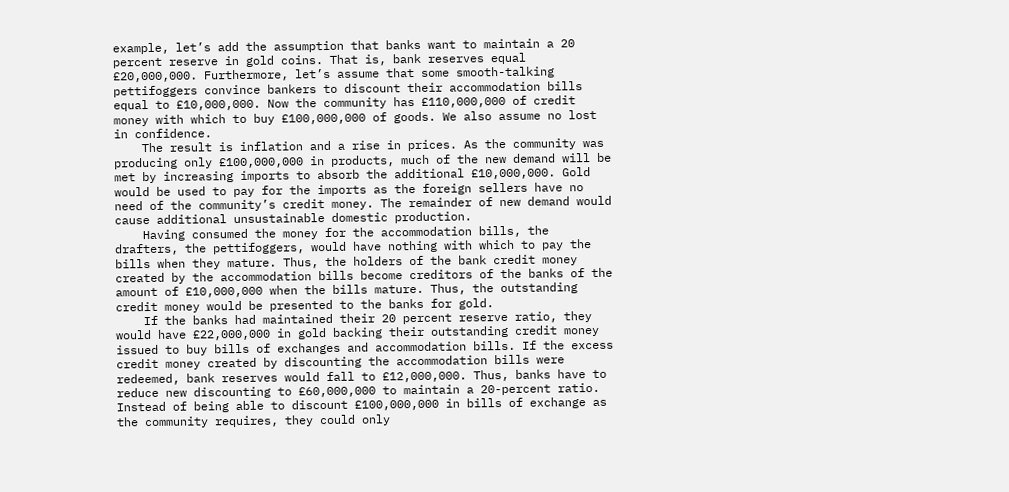example, let’s add the assumption that banks want to maintain a 20 percent reserve in gold coins. That is, bank reserves equal £20,000,000. Furthermore, let’s assume that some smooth-talking pettifoggers convince bankers to discount their accommodation bills equal to £10,000,000. Now the community has £110,000,000 of credit money with which to buy £100,000,000 of goods. We also assume no lost in confidence.
    The result is inflation and a rise in prices. As the community was producing only £100,000,000 in products, much of the new demand will be met by increasing imports to absorb the additional £10,000,000. Gold would be used to pay for the imports as the foreign sellers have no need of the community’s credit money. The remainder of new demand would cause additional unsustainable domestic production.
    Having consumed the money for the accommodation bills, the drafters, the pettifoggers, would have nothing with which to pay the bills when they mature. Thus, the holders of the bank credit money created by the accommodation bills become creditors of the banks of the amount of £10,000,000 when the bills mature. Thus, the outstanding credit money would be presented to the banks for gold.
    If the banks had maintained their 20 percent reserve ratio, they would have £22,000,000 in gold backing their outstanding credit money issued to buy bills of exchanges and accommodation bills. If the excess credit money created by discounting the accommodation bills were redeemed, bank reserves would fall to £12,000,000. Thus, banks have to reduce new discounting to £60,000,000 to maintain a 20-percent ratio. Instead of being able to discount £100,000,000 in bills of exchange as the community requires, they could only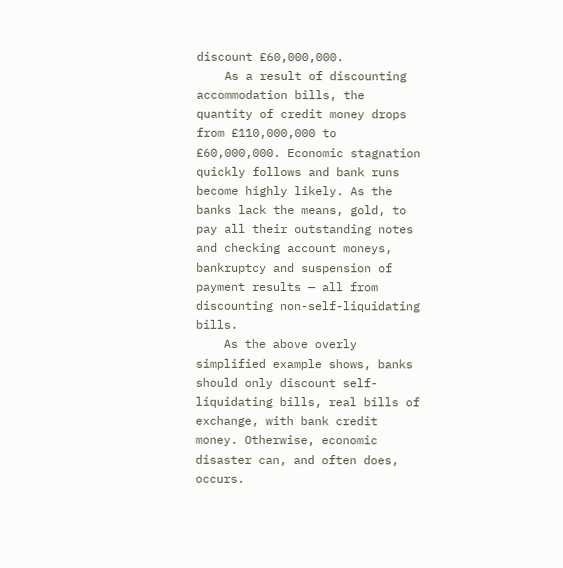discount £60,000,000.
    As a result of discounting accommodation bills, the quantity of credit money drops from £110,000,000 to £60,000,000. Economic stagnation quickly follows and bank runs become highly likely. As the banks lack the means, gold, to pay all their outstanding notes and checking account moneys, bankruptcy and suspension of payment results — all from discounting non-self-liquidating bills.
    As the above overly simplified example shows, banks should only discount self-liquidating bills, real bills of exchange, with bank credit money. Otherwise, economic disaster can, and often does, occurs.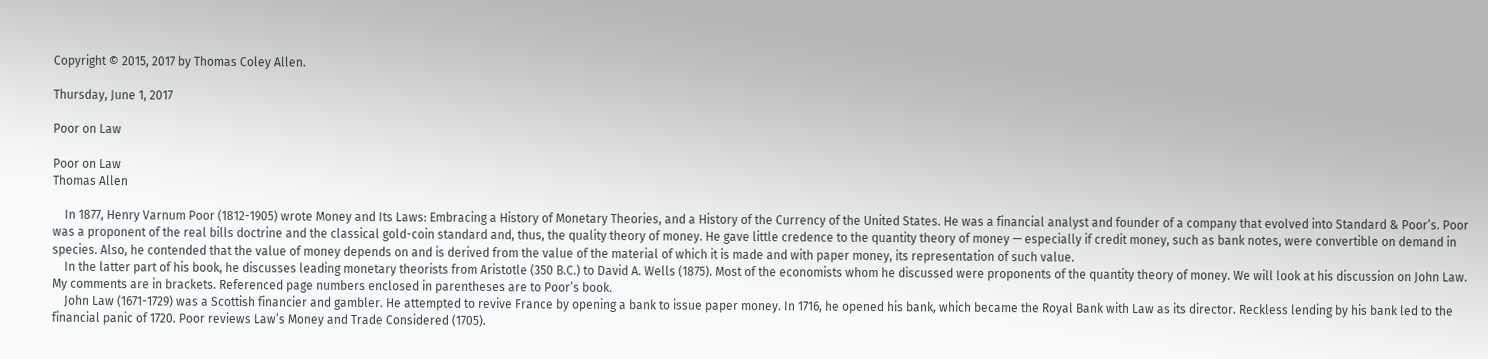Copyright © 2015, 2017 by Thomas Coley Allen.

Thursday, June 1, 2017

Poor on Law

Poor on Law
Thomas Allen

    In 1877, Henry Varnum Poor (1812-1905) wrote Money and Its Laws: Embracing a History of Monetary Theories, and a History of the Currency of the United States. He was a financial analyst and founder of a company that evolved into Standard & Poor’s. Poor was a proponent of the real bills doctrine and the classical gold-coin standard and, thus, the quality theory of money. He gave little credence to the quantity theory of money — especially if credit money, such as bank notes, were convertible on demand in species. Also, he contended that the value of money depends on and is derived from the value of the material of which it is made and with paper money, its representation of such value.
    In the latter part of his book, he discusses leading monetary theorists from Aristotle (350 B.C.) to David A. Wells (1875). Most of the economists whom he discussed were proponents of the quantity theory of money. We will look at his discussion on John Law. My comments are in brackets. Referenced page numbers enclosed in parentheses are to Poor’s book.
    John Law (1671-1729) was a Scottish financier and gambler. He attempted to revive France by opening a bank to issue paper money. In 1716, he opened his bank, which became the Royal Bank with Law as its director. Reckless lending by his bank led to the financial panic of 1720. Poor reviews Law’s Money and Trade Considered (1705).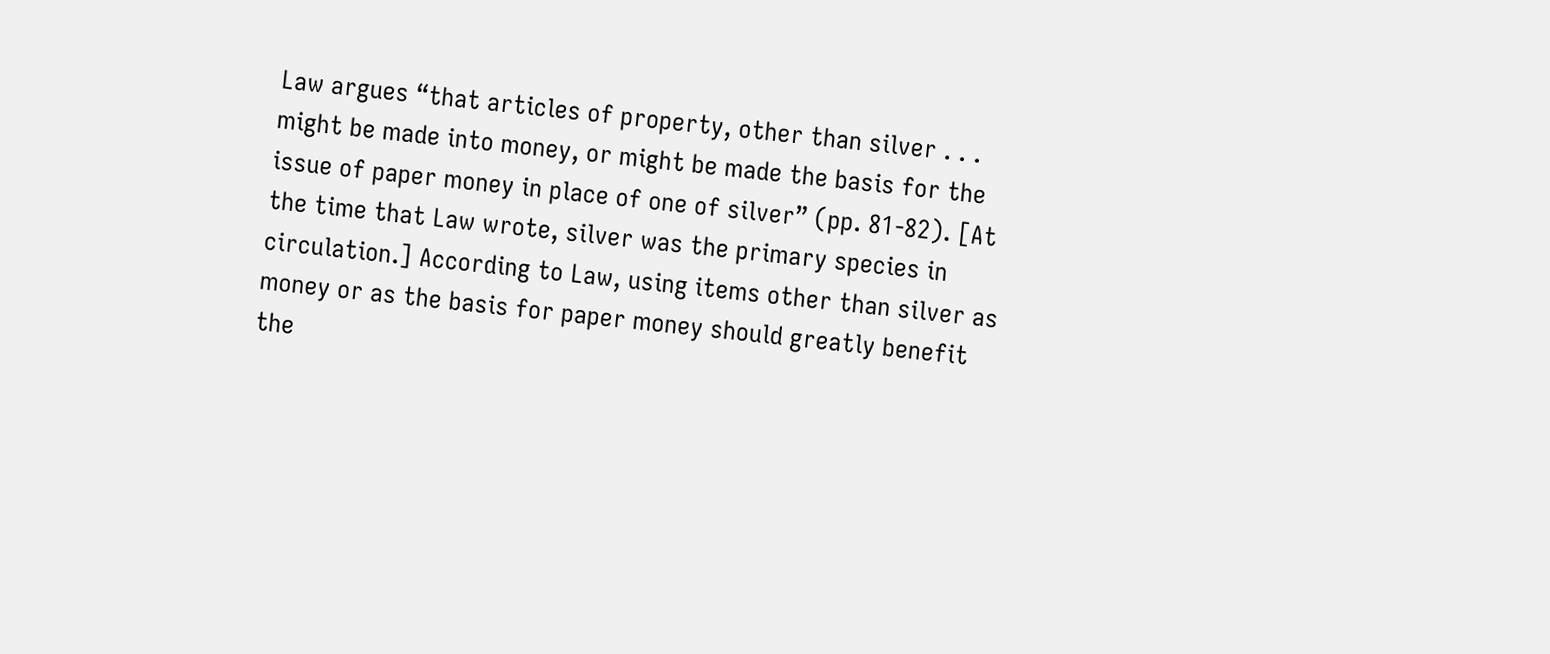Law argues “that articles of property, other than silver . . . might be made into money, or might be made the basis for the issue of paper money in place of one of silver” (pp. 81-82). [At the time that Law wrote, silver was the primary species in circulation.] According to Law, using items other than silver as money or as the basis for paper money should greatly benefit the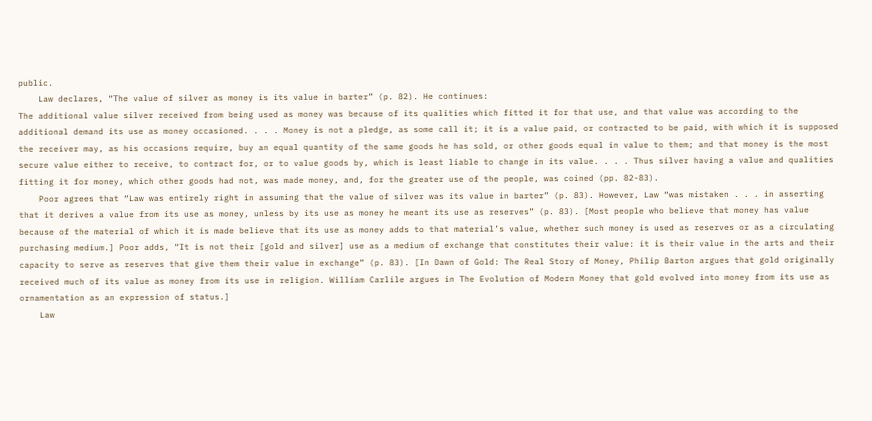public.
    Law declares, “The value of silver as money is its value in barter” (p. 82). He continues:
The additional value silver received from being used as money was because of its qualities which fitted it for that use, and that value was according to the additional demand its use as money occasioned. . . . Money is not a pledge, as some call it; it is a value paid, or contracted to be paid, with which it is supposed the receiver may, as his occasions require, buy an equal quantity of the same goods he has sold, or other goods equal in value to them; and that money is the most secure value either to receive, to contract for, or to value goods by, which is least liable to change in its value. . . . Thus silver having a value and qualities fitting it for money, which other goods had not, was made money, and, for the greater use of the people, was coined (pp. 82-83).
    Poor agrees that “Law was entirely right in assuming that the value of silver was its value in barter” (p. 83). However, Law “was mistaken . . . in asserting that it derives a value from its use as money, unless by its use as money he meant its use as reserves” (p. 83). [Most people who believe that money has value because of the material of which it is made believe that its use as money adds to that material’s value, whether such money is used as reserves or as a circulating purchasing medium.] Poor adds, “It is not their [gold and silver] use as a medium of exchange that constitutes their value: it is their value in the arts and their capacity to serve as reserves that give them their value in exchange” (p. 83). [In Dawn of Gold: The Real Story of Money, Philip Barton argues that gold originally received much of its value as money from its use in religion. William Carlile argues in The Evolution of Modern Money that gold evolved into money from its use as ornamentation as an expression of status.]
    Law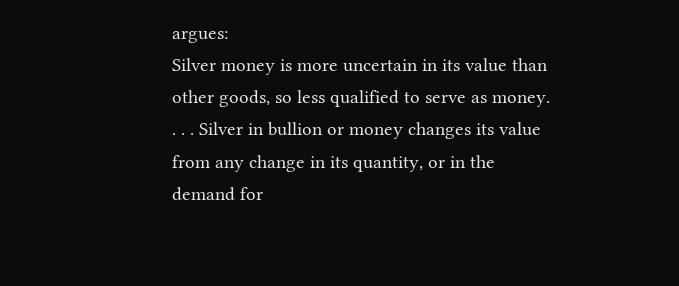argues:
Silver money is more uncertain in its value than other goods, so less qualified to serve as money. . . . Silver in bullion or money changes its value from any change in its quantity, or in the demand for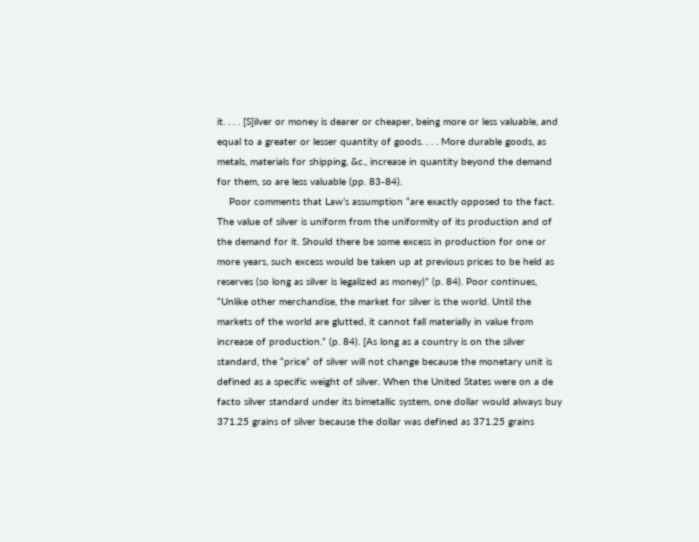it. . . . [S]ilver or money is dearer or cheaper, being more or less valuable, and equal to a greater or lesser quantity of goods. . . . More durable goods, as metals, materials for shipping, &c., increase in quantity beyond the demand for them, so are less valuable (pp. 83-84).
    Poor comments that Law’s assumption “are exactly opposed to the fact. The value of silver is uniform from the uniformity of its production and of the demand for it. Should there be some excess in production for one or more years, such excess would be taken up at previous prices to be held as reserves (so long as silver is legalized as money)” (p. 84). Poor continues, “Unlike other merchandise, the market for silver is the world. Until the markets of the world are glutted, it cannot fall materially in value from increase of production.” (p. 84). [As long as a country is on the silver standard, the “price” of silver will not change because the monetary unit is defined as a specific weight of silver. When the United States were on a de facto silver standard under its bimetallic system, one dollar would always buy 371.25 grains of silver because the dollar was defined as 371.25 grains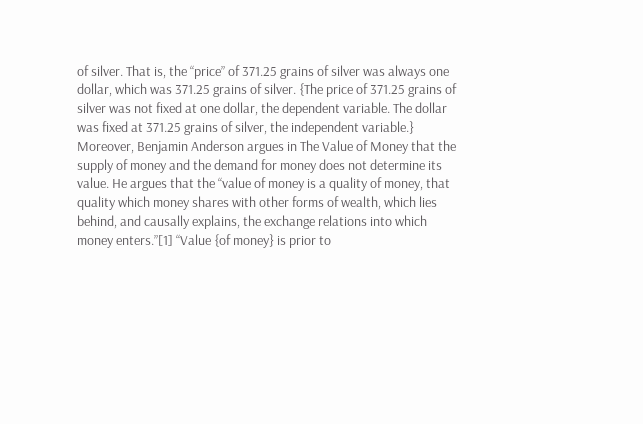of silver. That is, the “price” of 371.25 grains of silver was always one dollar, which was 371.25 grains of silver. {The price of 371.25 grains of silver was not fixed at one dollar, the dependent variable. The dollar was fixed at 371.25 grains of silver, the independent variable.} Moreover, Benjamin Anderson argues in The Value of Money that the supply of money and the demand for money does not determine its value. He argues that the “value of money is a quality of money, that quality which money shares with other forms of wealth, which lies behind, and causally explains, the exchange relations into which money enters.”[1] “Value {of money} is prior to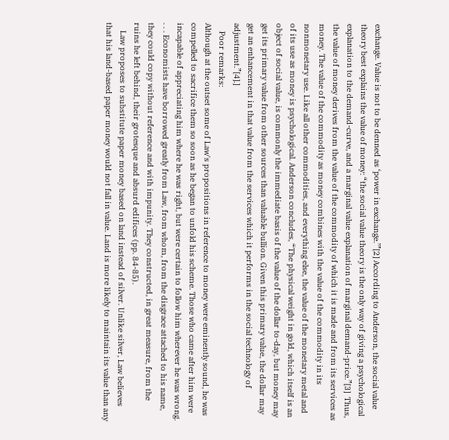exchange. Value is not to be denned as ‘power in exchange.’”[2] According to Anderson, the social value theory best explains the value of money: “the social value theory is the only way of giving a psychological explanation to the demand-curve, and a marginal value explanation of marginal demand-price.”[3]  Thus, the value of money derives from the value of the commodity of which it is made and from its services as money. The value of the commodity as money combines with the value of the commodity in its nonmonetary use. Like all other commodities, and everything else, the value of the monetary metal and of its use as money is psychological. Anderson concludes, “The physical weight in gold, which itself is an object of social value, is commonly the immediate basis of the value of the dollar to-day, but money may get its primary value from other sources than valuable bullion. Given this primary value, the dollar may get an enhancement in that value from the services which it performs in the social technology of adjustment.”[4].]
    Poor remarks:
Although at the outset some of Law's propositions in reference to money were eminently sound, he was compelled to sacrifice them so soon as he began to unfold his scheme. Those who came after him were incapable of appreciating him where he was right, but were certain to follow him wherever he was wrong. . . . Economists have borrowed greatly from Law, from whom, from the disgrace attached to his name, they could copy without reference and with impunity. They constructed, in great measure, from the ruins he left behind, their grotesque and absurd edifices (pp. 84-85).
    Law proposes to substitute paper money based on land instead of silver. Unlike silver, Law believes that his land-based paper money would not fall in value. Land is more likely to maintain its value than any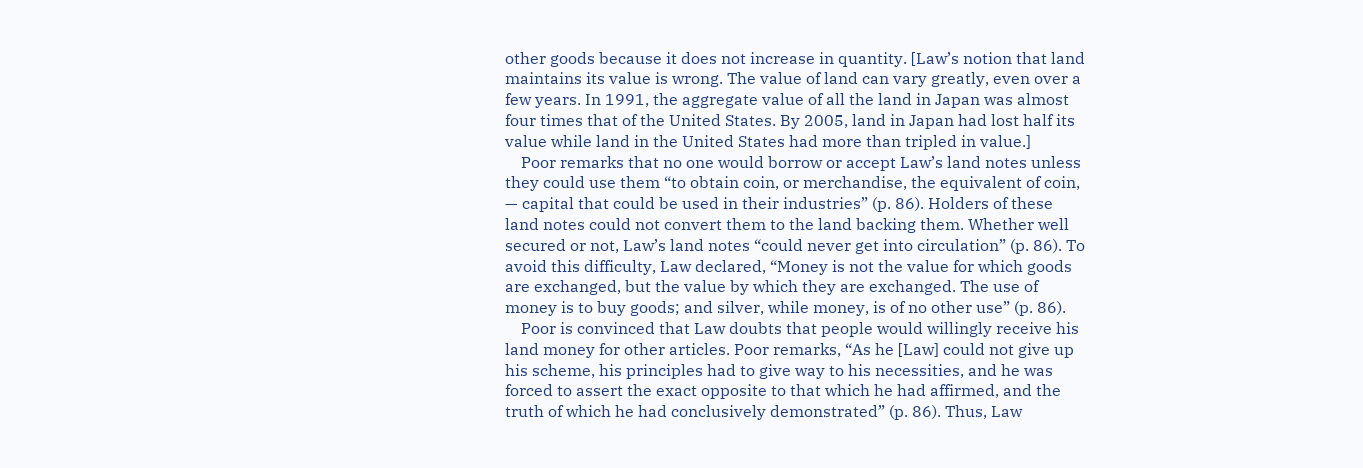other goods because it does not increase in quantity. [Law’s notion that land maintains its value is wrong. The value of land can vary greatly, even over a few years. In 1991, the aggregate value of all the land in Japan was almost four times that of the United States. By 2005, land in Japan had lost half its value while land in the United States had more than tripled in value.]
    Poor remarks that no one would borrow or accept Law’s land notes unless they could use them “to obtain coin, or merchandise, the equivalent of coin, — capital that could be used in their industries” (p. 86). Holders of these land notes could not convert them to the land backing them. Whether well secured or not, Law’s land notes “could never get into circulation” (p. 86). To avoid this difficulty, Law declared, “Money is not the value for which goods are exchanged, but the value by which they are exchanged. The use of money is to buy goods; and silver, while money, is of no other use” (p. 86).
    Poor is convinced that Law doubts that people would willingly receive his land money for other articles. Poor remarks, “As he [Law] could not give up his scheme, his principles had to give way to his necessities, and he was forced to assert the exact opposite to that which he had affirmed, and the truth of which he had conclusively demonstrated” (p. 86). Thus, Law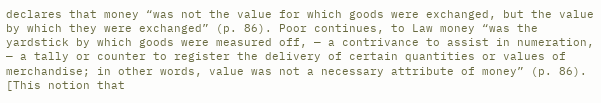declares that money “was not the value for which goods were exchanged, but the value by which they were exchanged” (p. 86). Poor continues, to Law money “was the yardstick by which goods were measured off, — a contrivance to assist in numeration, — a tally or counter to register the delivery of certain quantities or values of merchandise; in other words, value was not a necessary attribute of money” (p. 86). [This notion that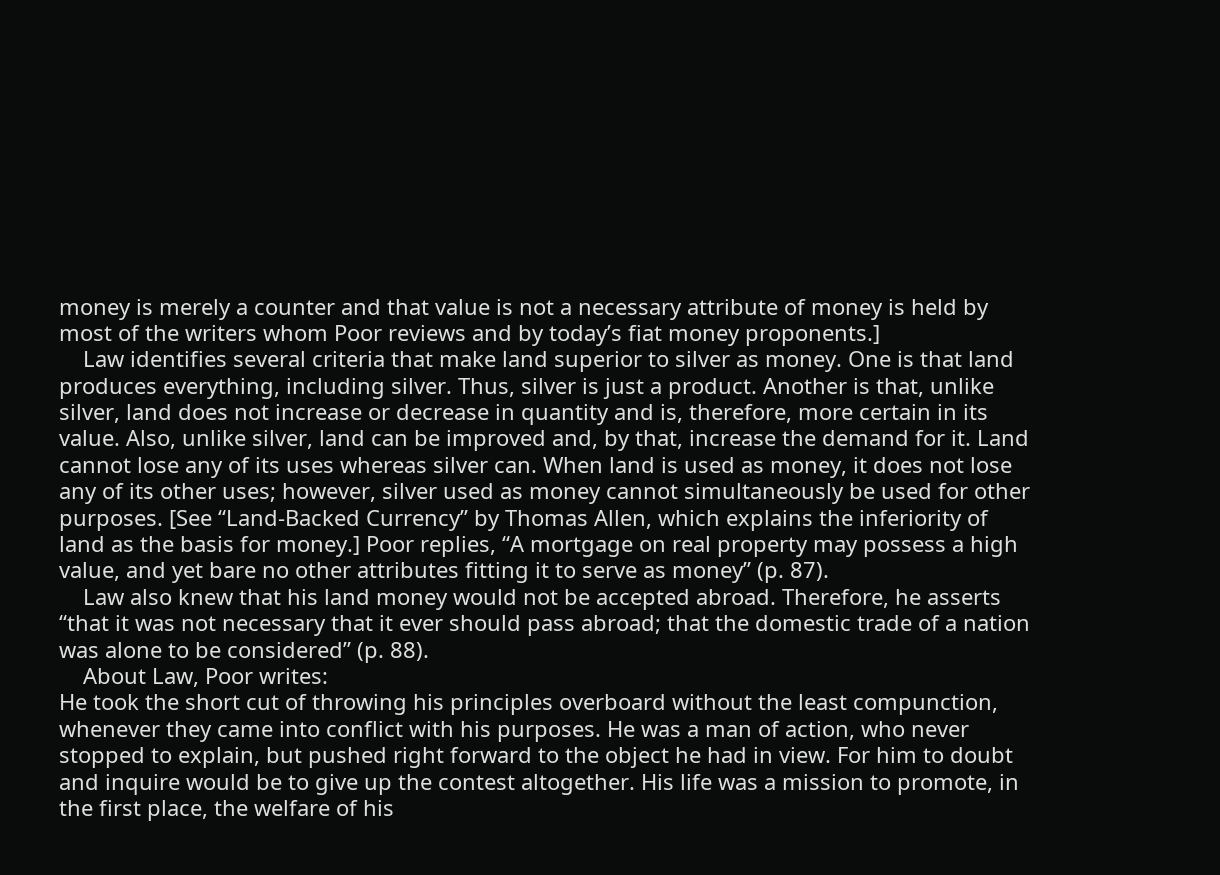money is merely a counter and that value is not a necessary attribute of money is held by most of the writers whom Poor reviews and by today’s fiat money proponents.]
    Law identifies several criteria that make land superior to silver as money. One is that land produces everything, including silver. Thus, silver is just a product. Another is that, unlike silver, land does not increase or decrease in quantity and is, therefore, more certain in its value. Also, unlike silver, land can be improved and, by that, increase the demand for it. Land cannot lose any of its uses whereas silver can. When land is used as money, it does not lose any of its other uses; however, silver used as money cannot simultaneously be used for other purposes. [See “Land-Backed Currency” by Thomas Allen, which explains the inferiority of land as the basis for money.] Poor replies, “A mortgage on real property may possess a high value, and yet bare no other attributes fitting it to serve as money” (p. 87).
    Law also knew that his land money would not be accepted abroad. Therefore, he asserts “that it was not necessary that it ever should pass abroad; that the domestic trade of a nation was alone to be considered” (p. 88).
    About Law, Poor writes:
He took the short cut of throwing his principles overboard without the least compunction, whenever they came into conflict with his purposes. He was a man of action, who never stopped to explain, but pushed right forward to the object he had in view. For him to doubt and inquire would be to give up the contest altogether. His life was a mission to promote, in the first place, the welfare of his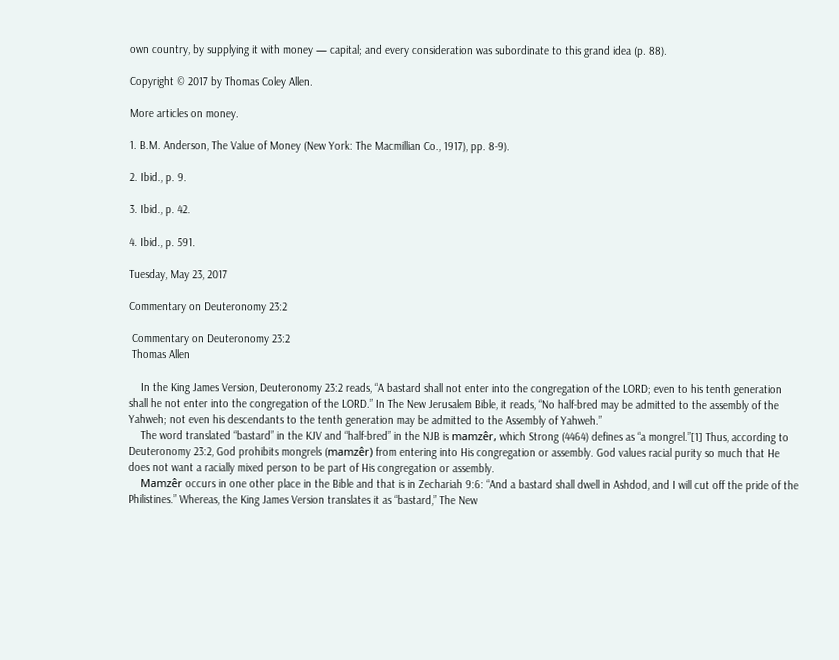own country, by supplying it with money — capital; and every consideration was subordinate to this grand idea (p. 88).

Copyright © 2017 by Thomas Coley Allen.

More articles on money.

1. B.M. Anderson, The Value of Money (New York: The Macmillian Co., 1917), pp. 8-9).

2. Ibid., p. 9.

3. Ibid., p. 42.

4. Ibid., p. 591.

Tuesday, May 23, 2017

Commentary on Deuteronomy 23:2

 Commentary on Deuteronomy 23:2
 Thomas Allen

    In the King James Version, Deuteronomy 23:2 reads, “A bastard shall not enter into the congregation of the LORD; even to his tenth generation shall he not enter into the congregation of the LORD.” In The New Jerusalem Bible, it reads, “No half-bred may be admitted to the assembly of the Yahweh; not even his descendants to the tenth generation may be admitted to the Assembly of Yahweh.”
    The word translated “bastard” in the KJV and “half-bred” in the NJB is mamzêr, which Strong (4464) defines as “a mongrel.”[1] Thus, according to Deuteronomy 23:2, God prohibits mongrels (mamzêr) from entering into His congregation or assembly. God values racial purity so much that He does not want a racially mixed person to be part of His congregation or assembly.
    Mamzêr occurs in one other place in the Bible and that is in Zechariah 9:6: “And a bastard shall dwell in Ashdod, and I will cut off the pride of the Philistines.” Whereas, the King James Version translates it as “bastard,” The New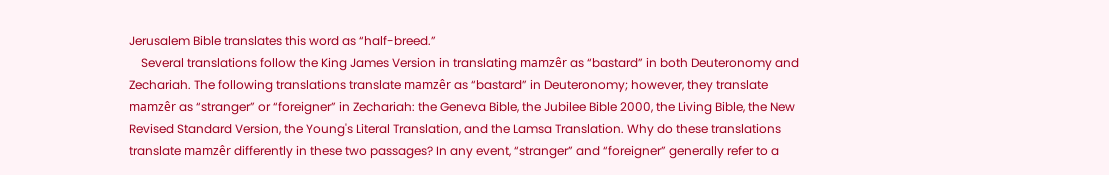Jerusalem Bible translates this word as “half-breed.”
    Several translations follow the King James Version in translating mamzêr as “bastard” in both Deuteronomy and Zechariah. The following translations translate mamzêr as “bastard” in Deuteronomy; however, they translate mamzêr as “stranger” or “foreigner” in Zechariah: the Geneva Bible, the Jubilee Bible 2000, the Living Bible, the New Revised Standard Version, the Young's Literal Translation, and the Lamsa Translation. Why do these translations translate mamzêr differently in these two passages? In any event, “stranger” and “foreigner” generally refer to a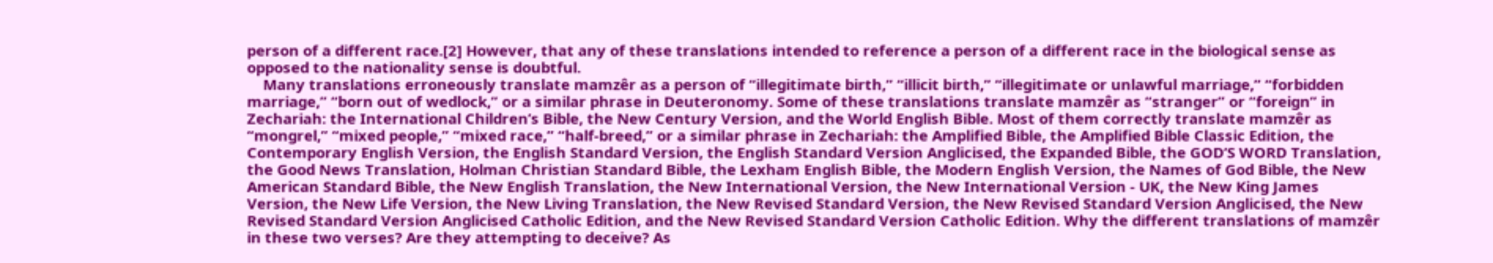person of a different race.[2] However, that any of these translations intended to reference a person of a different race in the biological sense as opposed to the nationality sense is doubtful.
    Many translations erroneously translate mamzêr as a person of “illegitimate birth,” “illicit birth,” “illegitimate or unlawful marriage,” “forbidden marriage,” “born out of wedlock,” or a similar phrase in Deuteronomy. Some of these translations translate mamzêr as “stranger” or “foreign” in Zechariah: the International Children’s Bible, the New Century Version, and the World English Bible. Most of them correctly translate mamzêr as “mongrel,” “mixed people,” “mixed race,” “half-breed,” or a similar phrase in Zechariah: the Amplified Bible, the Amplified Bible Classic Edition, the Contemporary English Version, the English Standard Version, the English Standard Version Anglicised, the Expanded Bible, the GOD’S WORD Translation, the Good News Translation, Holman Christian Standard Bible, the Lexham English Bible, the Modern English Version, the Names of God Bible, the New American Standard Bible, the New English Translation, the New International Version, the New International Version - UK, the New King James Version, the New Life Version, the New Living Translation, the New Revised Standard Version, the New Revised Standard Version Anglicised, the New Revised Standard Version Anglicised Catholic Edition, and the New Revised Standard Version Catholic Edition. Why the different translations of mamzêr in these two verses? Are they attempting to deceive? As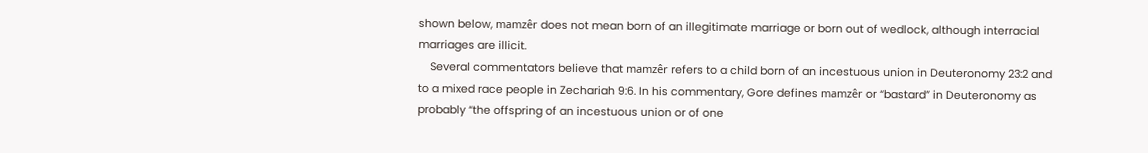shown below, mamzêr does not mean born of an illegitimate marriage or born out of wedlock, although interracial marriages are illicit.
    Several commentators believe that mamzêr refers to a child born of an incestuous union in Deuteronomy 23:2 and to a mixed race people in Zechariah 9:6. In his commentary, Gore defines mamzêr or “bastard” in Deuteronomy as probably “the offspring of an incestuous union or of one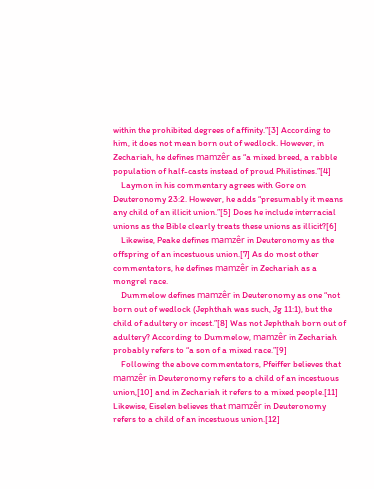within the prohibited degrees of affinity.”[3] According to him, it does not mean born out of wedlock. However, in Zechariah, he defines mamzêr as “a mixed breed, a rabble population of half-casts instead of proud Philistines.”[4]
    Laymon in his commentary agrees with Gore on Deuteronomy 23:2. However, he adds “presumably it means any child of an illicit union.”[5] Does he include interracial unions as the Bible clearly treats these unions as illicit?[6]
    Likewise, Peake defines mamzêr in Deuteronomy as the offspring of an incestuous union.[7] As do most other commentators, he defines mamzêr in Zechariah as a mongrel race.
    Dummelow defines mamzêr in Deuteronomy as one “not born out of wedlock (Jephthah was such, Jg 11:1), but the child of adultery or incest.”[8] Was not Jephthah born out of adultery? According to Dummelow, mamzêr in Zechariah probably refers to “a son of a mixed race.”[9]
    Following the above commentators, Pfeiffer believes that mamzêr in Deuteronomy refers to a child of an incestuous union,[10] and in Zechariah it refers to a mixed people.[11] Likewise, Eiselen believes that mamzêr in Deuteronomy refers to a child of an incestuous union.[12]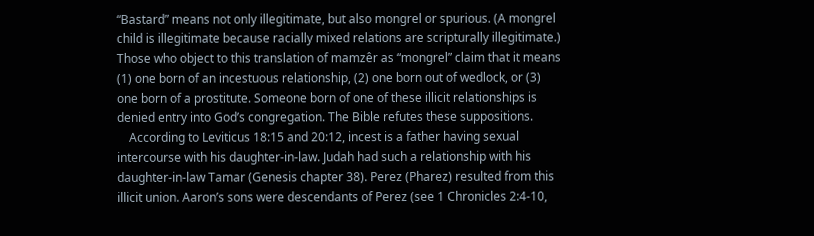“Bastard” means not only illegitimate, but also mongrel or spurious. (A mongrel child is illegitimate because racially mixed relations are scripturally illegitimate.) Those who object to this translation of mamzêr as “mongrel” claim that it means (1) one born of an incestuous relationship, (2) one born out of wedlock, or (3) one born of a prostitute. Someone born of one of these illicit relationships is denied entry into God’s congregation. The Bible refutes these suppositions.
    According to Leviticus 18:15 and 20:12, incest is a father having sexual intercourse with his daughter-in-law. Judah had such a relationship with his daughter-in-law Tamar (Genesis chapter 38). Perez (Pharez) resulted from this illicit union. Aaron’s sons were descendants of Perez (see 1 Chronicles 2:4-10,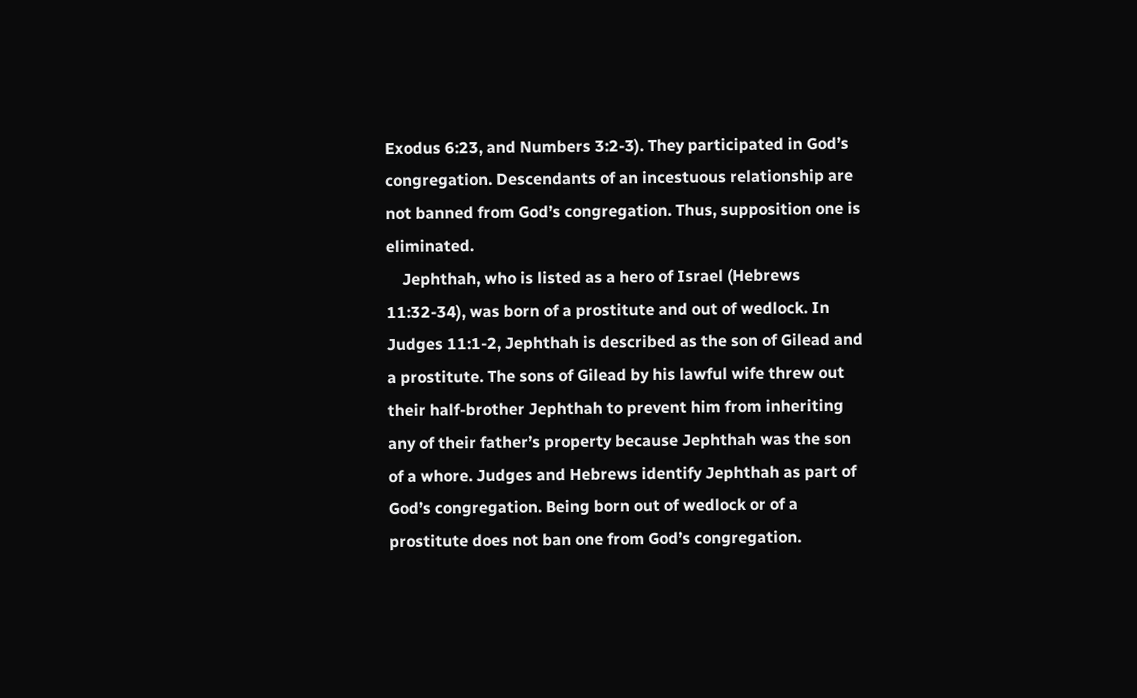Exodus 6:23, and Numbers 3:2-3). They participated in God’s congregation. Descendants of an incestuous relationship are not banned from God’s congregation. Thus, supposition one is eliminated.
    Jephthah, who is listed as a hero of Israel (Hebrews 11:32-34), was born of a prostitute and out of wedlock. In Judges 11:1-2, Jephthah is described as the son of Gilead and a prostitute. The sons of Gilead by his lawful wife threw out their half-brother Jephthah to prevent him from inheriting any of their father’s property because Jephthah was the son of a whore. Judges and Hebrews identify Jephthah as part of God’s congregation. Being born out of wedlock or of a prostitute does not ban one from God’s congregation.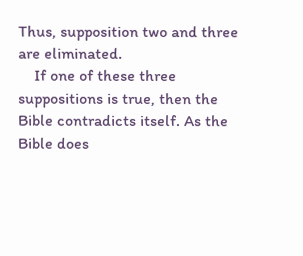Thus, supposition two and three are eliminated.
    If one of these three suppositions is true, then the Bible contradicts itself. As the Bible does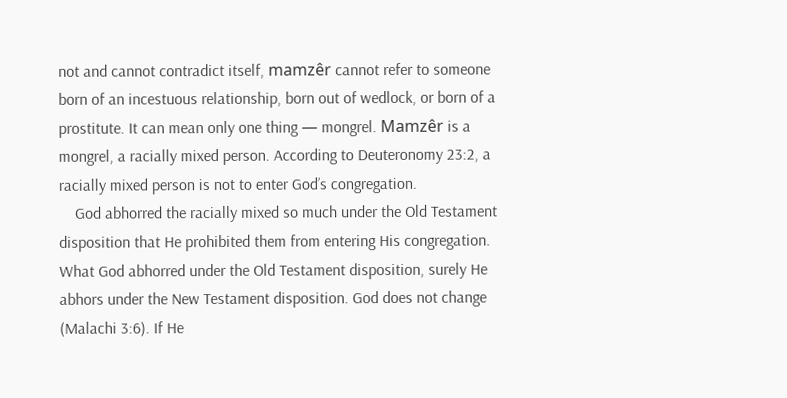not and cannot contradict itself, mamzêr cannot refer to someone born of an incestuous relationship, born out of wedlock, or born of a prostitute. It can mean only one thing — mongrel. Mamzêr is a mongrel, a racially mixed person. According to Deuteronomy 23:2, a racially mixed person is not to enter God’s congregation.
    God abhorred the racially mixed so much under the Old Testament disposition that He prohibited them from entering His congregation. What God abhorred under the Old Testament disposition, surely He abhors under the New Testament disposition. God does not change (Malachi 3:6). If He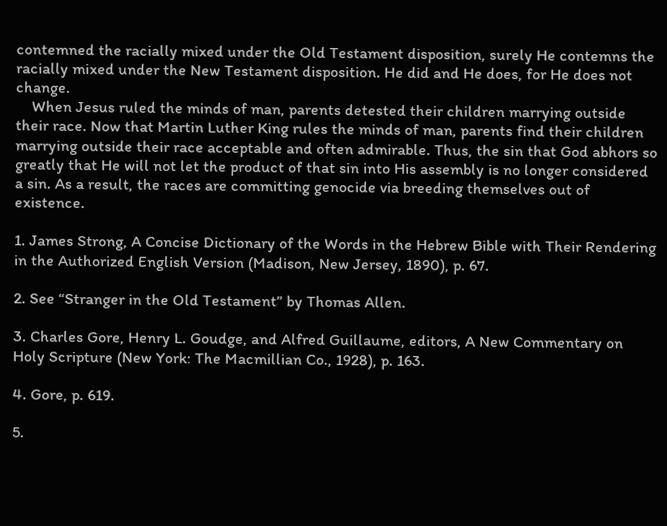contemned the racially mixed under the Old Testament disposition, surely He contemns the racially mixed under the New Testament disposition. He did and He does, for He does not change.
    When Jesus ruled the minds of man, parents detested their children marrying outside their race. Now that Martin Luther King rules the minds of man, parents find their children marrying outside their race acceptable and often admirable. Thus, the sin that God abhors so greatly that He will not let the product of that sin into His assembly is no longer considered a sin. As a result, the races are committing genocide via breeding themselves out of existence.

1. James Strong, A Concise Dictionary of the Words in the Hebrew Bible with Their Rendering in the Authorized English Version (Madison, New Jersey, 1890), p. 67.

2. See “Stranger in the Old Testament” by Thomas Allen.

3. Charles Gore, Henry L. Goudge, and Alfred Guillaume, editors, A New Commentary on Holy Scripture (New York: The Macmillian Co., 1928), p. 163.

4. Gore, p. 619.

5.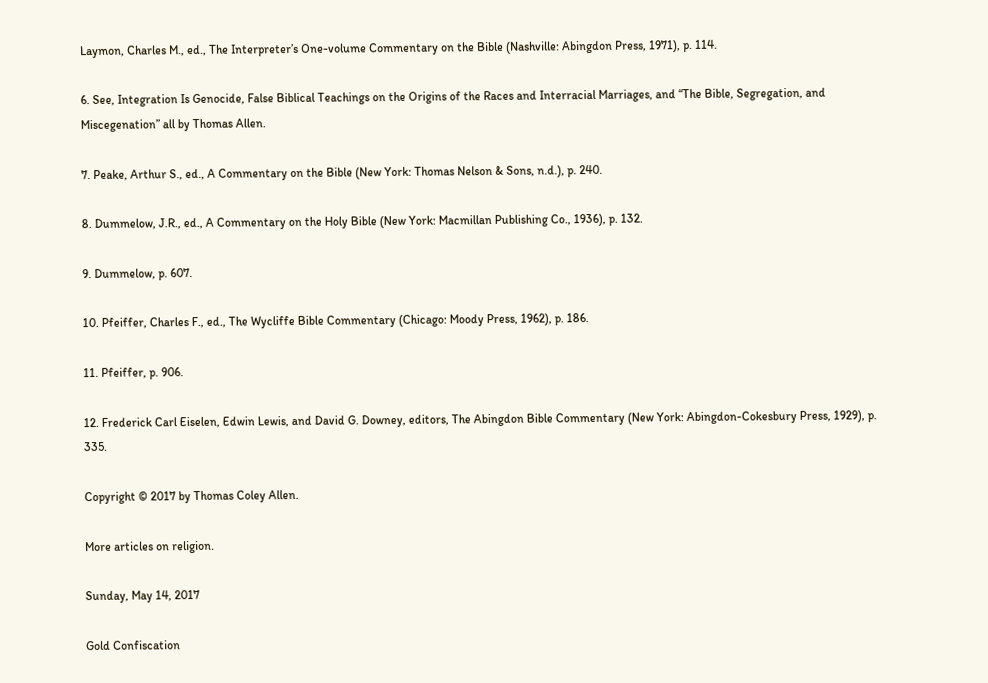Laymon, Charles M., ed., The Interpreter’s One-volume Commentary on the Bible (Nashville: Abingdon Press, 1971), p. 114.

6. See, Integration Is Genocide, False Biblical Teachings on the Origins of the Races and Interracial Marriages, and “The Bible, Segregation, and Miscegenation” all by Thomas Allen.

7. Peake, Arthur S., ed., A Commentary on the Bible (New York: Thomas Nelson & Sons, n.d.), p. 240.

8. Dummelow, J.R., ed., A Commentary on the Holy Bible (New York: Macmillan Publishing Co., 1936), p. 132.

9. Dummelow, p. 607.

10. Pfeiffer, Charles F., ed., The Wycliffe Bible Commentary (Chicago: Moody Press, 1962), p. 186.

11. Pfeiffer, p. 906.

12. Frederick Carl Eiselen, Edwin Lewis, and David G. Downey, editors, The Abingdon Bible Commentary (New York: Abingdon-Cokesbury Press, 1929), p. 335.

Copyright © 2017 by Thomas Coley Allen.

More articles on religion.

Sunday, May 14, 2017

Gold Confiscation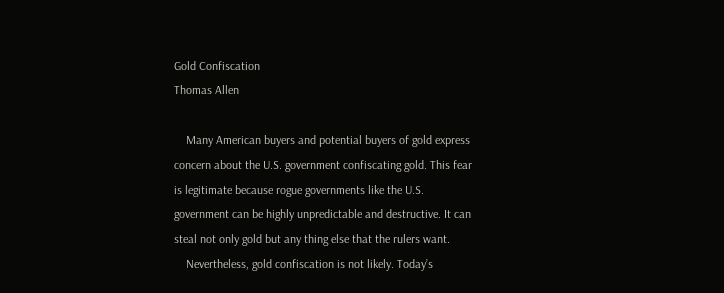Gold Confiscation
Thomas Allen

    Many American buyers and potential buyers of gold express concern about the U.S. government confiscating gold. This fear is legitimate because rogue governments like the U.S. government can be highly unpredictable and destructive. It can steal not only gold but any thing else that the rulers want.
    Nevertheless, gold confiscation is not likely. Today’s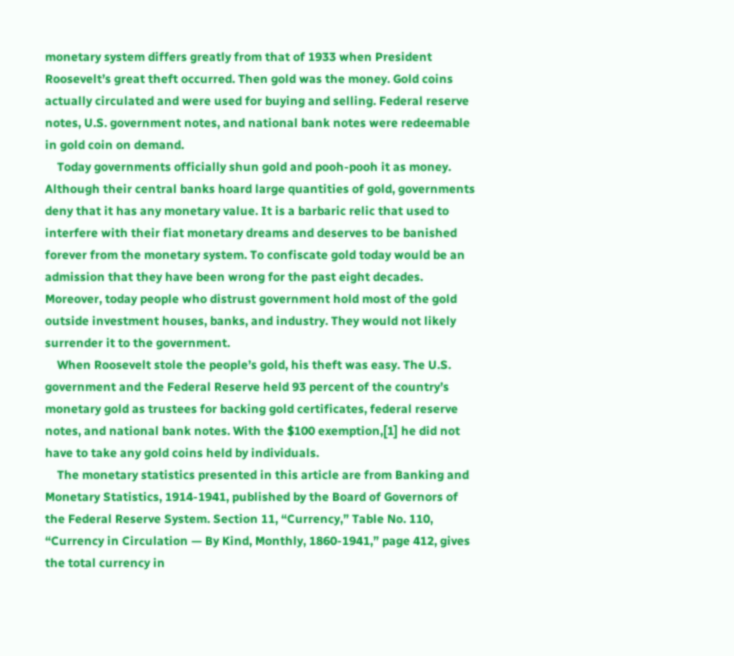monetary system differs greatly from that of 1933 when President Roosevelt’s great theft occurred. Then gold was the money. Gold coins actually circulated and were used for buying and selling. Federal reserve notes, U.S. government notes, and national bank notes were redeemable in gold coin on demand.
    Today governments officially shun gold and pooh-pooh it as money. Although their central banks hoard large quantities of gold, governments deny that it has any monetary value. It is a barbaric relic that used to interfere with their fiat monetary dreams and deserves to be banished forever from the monetary system. To confiscate gold today would be an admission that they have been wrong for the past eight decades. Moreover, today people who distrust government hold most of the gold outside investment houses, banks, and industry. They would not likely surrender it to the government.
    When Roosevelt stole the people’s gold, his theft was easy. The U.S. government and the Federal Reserve held 93 percent of the country’s monetary gold as trustees for backing gold certificates, federal reserve notes, and national bank notes. With the $100 exemption,[1] he did not have to take any gold coins held by individuals.
    The monetary statistics presented in this article are from Banking and Monetary Statistics, 1914-1941, published by the Board of Governors of the Federal Reserve System. Section 11, “Currency,” Table No. 110, “Currency in Circulation — By Kind, Monthly, 1860-1941,” page 412, gives the total currency in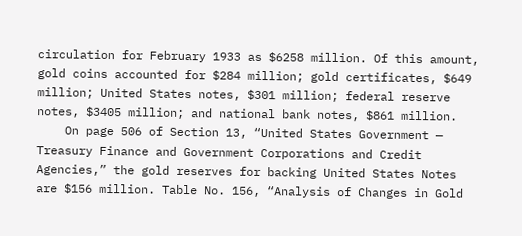circulation for February 1933 as $6258 million. Of this amount, gold coins accounted for $284 million; gold certificates, $649 million; United States notes, $301 million; federal reserve notes, $3405 million; and national bank notes, $861 million.
    On page 506 of Section 13, “United States Government — Treasury Finance and Government Corporations and Credit Agencies,” the gold reserves for backing United States Notes are $156 million. Table No. 156, “Analysis of Changes in Gold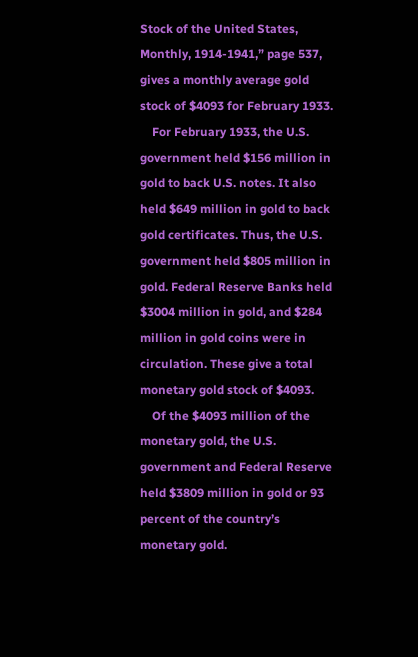Stock of the United States, Monthly, 1914-1941,” page 537, gives a monthly average gold stock of $4093 for February 1933.
    For February 1933, the U.S. government held $156 million in gold to back U.S. notes. It also held $649 million in gold to back gold certificates. Thus, the U.S. government held $805 million in gold. Federal Reserve Banks held $3004 million in gold, and $284 million in gold coins were in circulation. These give a total monetary gold stock of $4093.
    Of the $4093 million of the monetary gold, the U.S. government and Federal Reserve held $3809 million in gold or 93 percent of the country’s monetary gold.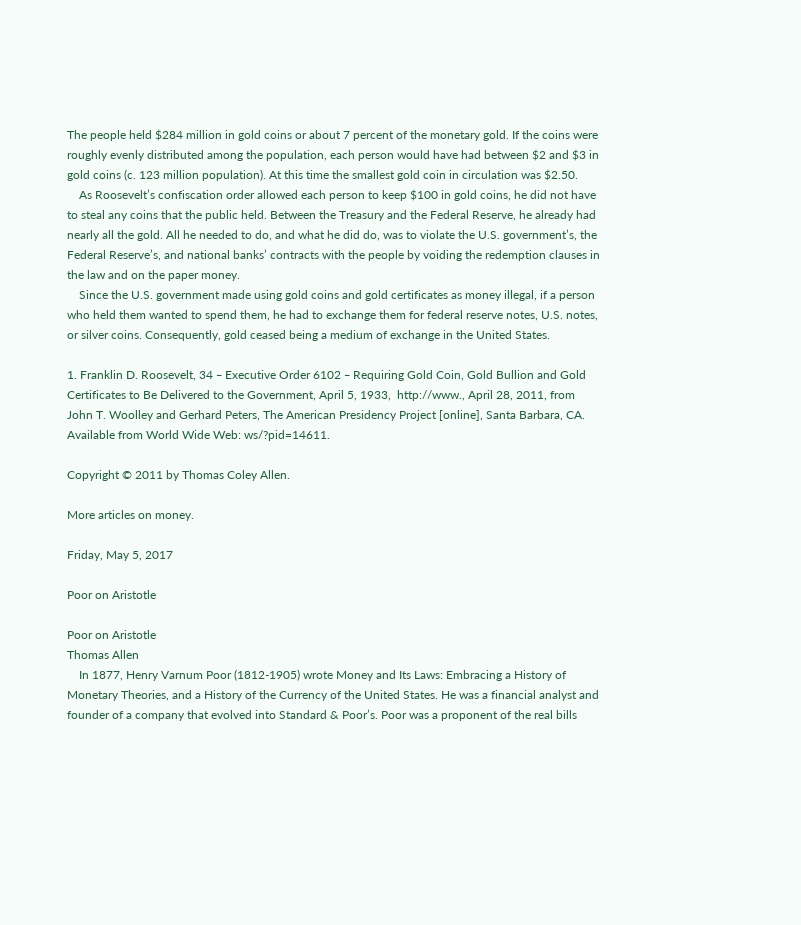The people held $284 million in gold coins or about 7 percent of the monetary gold. If the coins were roughly evenly distributed among the population, each person would have had between $2 and $3 in gold coins (c. 123 million population). At this time the smallest gold coin in circulation was $2.50.
    As Roosevelt’s confiscation order allowed each person to keep $100 in gold coins, he did not have to steal any coins that the public held. Between the Treasury and the Federal Reserve, he already had nearly all the gold. All he needed to do, and what he did do, was to violate the U.S. government’s, the Federal Reserve’s, and national banks’ contracts with the people by voiding the redemption clauses in the law and on the paper money.
    Since the U.S. government made using gold coins and gold certificates as money illegal, if a person who held them wanted to spend them, he had to exchange them for federal reserve notes, U.S. notes, or silver coins. Consequently, gold ceased being a medium of exchange in the United States.

1. Franklin D. Roosevelt, 34 ‒ Executive Order 6102 ‒ Requiring Gold Coin, Gold Bullion and Gold Certificates to Be Delivered to the Government, April 5, 1933,  http://www., April 28, 2011, from John T. Woolley and Gerhard Peters, The American Presidency Project [online], Santa Barbara, CA. Available from World Wide Web: ws/?pid=14611.

Copyright © 2011 by Thomas Coley Allen.

More articles on money.

Friday, May 5, 2017

Poor on Aristotle

Poor on Aristotle
Thomas Allen
    In 1877, Henry Varnum Poor (1812-1905) wrote Money and Its Laws: Embracing a History of Monetary Theories, and a History of the Currency of the United States. He was a financial analyst and founder of a company that evolved into Standard & Poor’s. Poor was a proponent of the real bills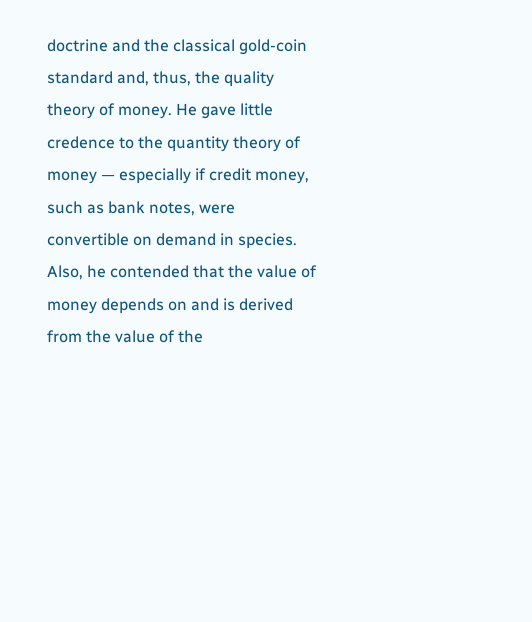doctrine and the classical gold-coin standard and, thus, the quality theory of money. He gave little credence to the quantity theory of money — especially if credit money, such as bank notes, were convertible on demand in species. Also, he contended that the value of money depends on and is derived from the value of the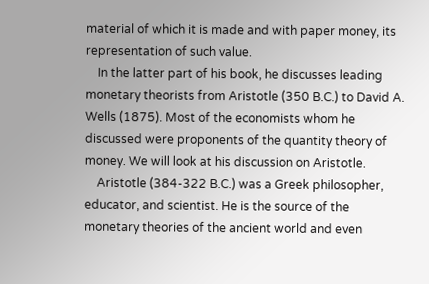material of which it is made and with paper money, its representation of such value.
    In the latter part of his book, he discusses leading monetary theorists from Aristotle (350 B.C.) to David A. Wells (1875). Most of the economists whom he discussed were proponents of the quantity theory of money. We will look at his discussion on Aristotle.
    Aristotle (384-322 B.C.) was a Greek philosopher, educator, and scientist. He is the source of the monetary theories of the ancient world and even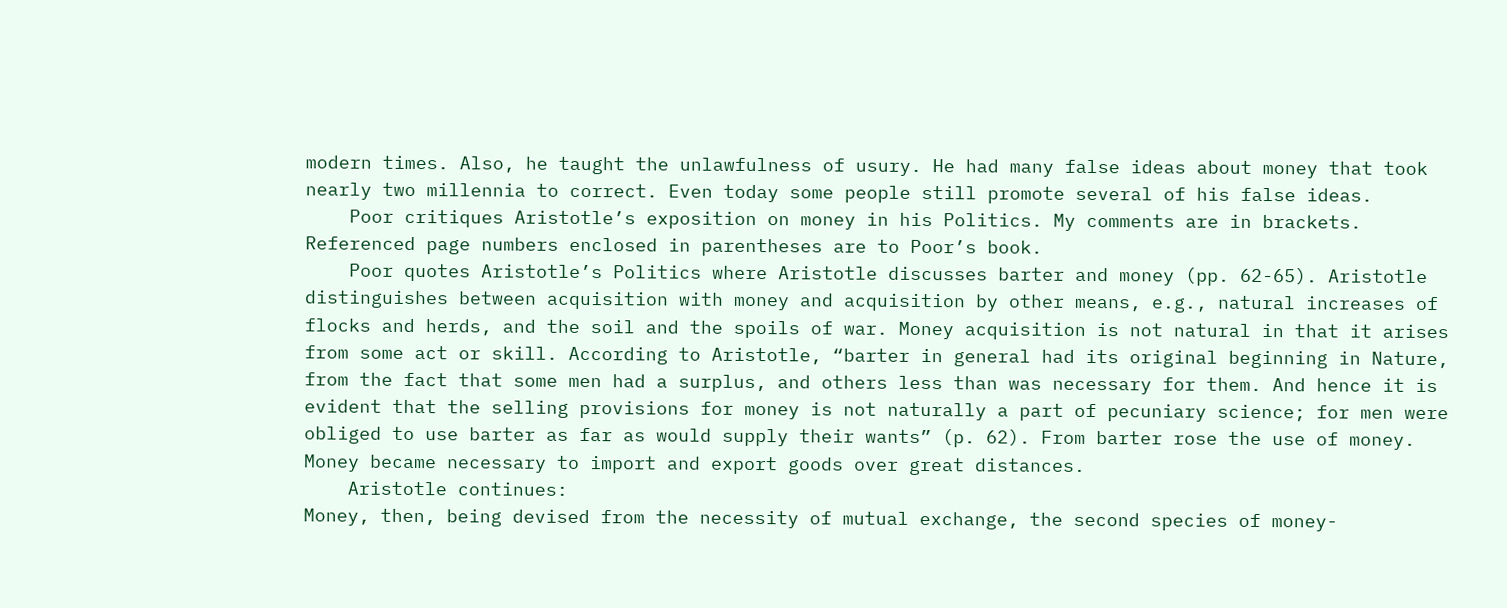modern times. Also, he taught the unlawfulness of usury. He had many false ideas about money that took nearly two millennia to correct. Even today some people still promote several of his false ideas.
    Poor critiques Aristotle’s exposition on money in his Politics. My comments are in brackets. Referenced page numbers enclosed in parentheses are to Poor’s book.
    Poor quotes Aristotle’s Politics where Aristotle discusses barter and money (pp. 62-65). Aristotle distinguishes between acquisition with money and acquisition by other means, e.g., natural increases of flocks and herds, and the soil and the spoils of war. Money acquisition is not natural in that it arises from some act or skill. According to Aristotle, “barter in general had its original beginning in Nature, from the fact that some men had a surplus, and others less than was necessary for them. And hence it is evident that the selling provisions for money is not naturally a part of pecuniary science; for men were obliged to use barter as far as would supply their wants” (p. 62). From barter rose the use of money. Money became necessary to import and export goods over great distances.
    Aristotle continues:
Money, then, being devised from the necessity of mutual exchange, the second species of money-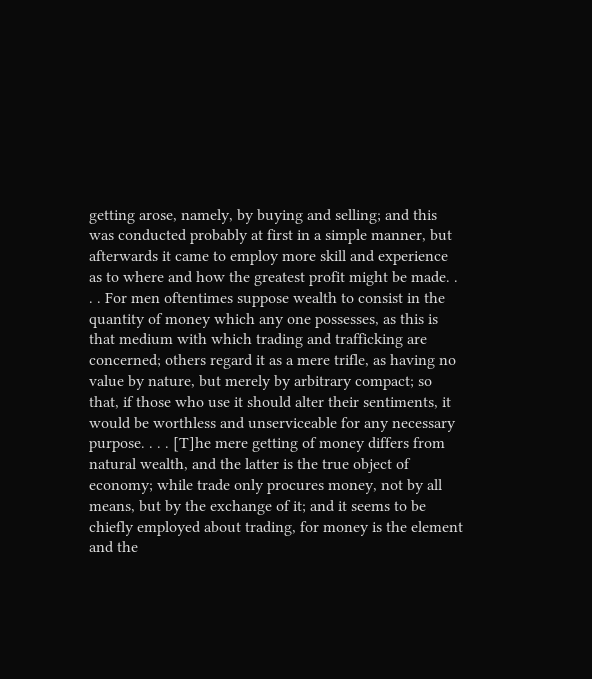getting arose, namely, by buying and selling; and this was conducted probably at first in a simple manner, but afterwards it came to employ more skill and experience as to where and how the greatest profit might be made. . . . For men oftentimes suppose wealth to consist in the quantity of money which any one possesses, as this is that medium with which trading and trafficking are concerned; others regard it as a mere trifle, as having no value by nature, but merely by arbitrary compact; so that, if those who use it should alter their sentiments, it would be worthless and unserviceable for any necessary purpose. . . . [T]he mere getting of money differs from natural wealth, and the latter is the true object of economy; while trade only procures money, not by all means, but by the exchange of it; and it seems to be chiefly employed about trading, for money is the element and the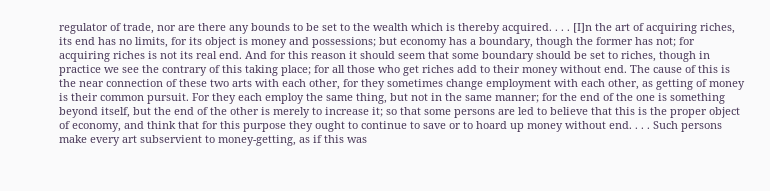regulator of trade, nor are there any bounds to be set to the wealth which is thereby acquired. . . . [I]n the art of acquiring riches, its end has no limits, for its object is money and possessions; but economy has a boundary, though the former has not; for acquiring riches is not its real end. And for this reason it should seem that some boundary should be set to riches, though in practice we see the contrary of this taking place; for all those who get riches add to their money without end. The cause of this is the near connection of these two arts with each other, for they sometimes change employment with each other, as getting of money is their common pursuit. For they each employ the same thing, but not in the same manner; for the end of the one is something beyond itself, but the end of the other is merely to increase it; so that some persons are led to believe that this is the proper object of economy, and think that for this purpose they ought to continue to save or to hoard up money without end. . . . Such persons make every art subservient to money-getting, as if this was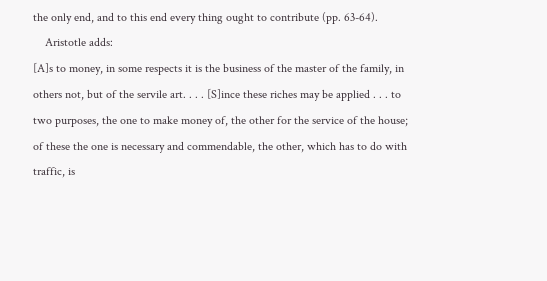the only end, and to this end every thing ought to contribute (pp. 63-64).
    Aristotle adds:
[A]s to money, in some respects it is the business of the master of the family, in others not, but of the servile art. . . . [S]ince these riches may be applied . . . to two purposes, the one to make money of, the other for the service of the house; of these the one is necessary and commendable, the other, which has to do with traffic, is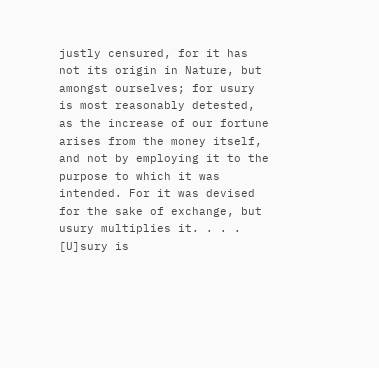justly censured, for it has not its origin in Nature, but amongst ourselves; for usury is most reasonably detested, as the increase of our fortune arises from the money itself, and not by employing it to the purpose to which it was intended. For it was devised for the sake of exchange, but usury multiplies it. . . . [U]sury is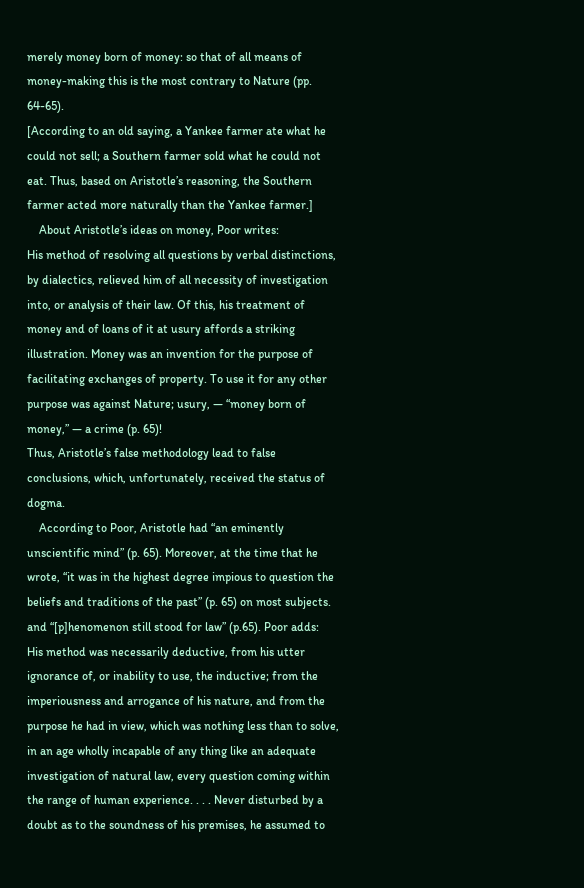merely money born of money: so that of all means of money-making this is the most contrary to Nature (pp. 64-65).
[According to an old saying, a Yankee farmer ate what he could not sell; a Southern farmer sold what he could not eat. Thus, based on Aristotle’s reasoning, the Southern farmer acted more naturally than the Yankee farmer.]
    About Aristotle’s ideas on money, Poor writes:
His method of resolving all questions by verbal distinctions, by dialectics, relieved him of all necessity of investigation into, or analysis of their law. Of this, his treatment of money and of loans of it at usury affords a striking illustration. Money was an invention for the purpose of facilitating exchanges of property. To use it for any other purpose was against Nature; usury, — “money born of money,” — a crime (p. 65)!
Thus, Aristotle’s false methodology lead to false conclusions, which, unfortunately, received the status of dogma.
    According to Poor, Aristotle had “an eminently unscientific mind” (p. 65). Moreover, at the time that he wrote, “it was in the highest degree impious to question the beliefs and traditions of the past” (p. 65) on most subjects. and “[p]henomenon still stood for law” (p.65). Poor adds:
His method was necessarily deductive, from his utter ignorance of, or inability to use, the inductive; from the imperiousness and arrogance of his nature, and from the purpose he had in view, which was nothing less than to solve, in an age wholly incapable of any thing like an adequate investigation of natural law, every question coming within the range of human experience. . . . Never disturbed by a doubt as to the soundness of his premises, he assumed to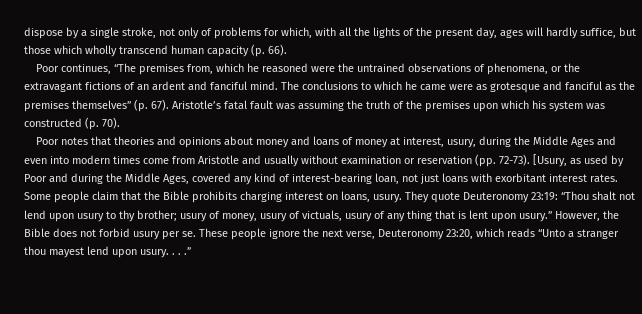dispose by a single stroke, not only of problems for which, with all the lights of the present day, ages will hardly suffice, but those which wholly transcend human capacity (p. 66).
    Poor continues, “The premises from, which he reasoned were the untrained observations of phenomena, or the extravagant fictions of an ardent and fanciful mind. The conclusions to which he came were as grotesque and fanciful as the premises themselves” (p. 67). Aristotle’s fatal fault was assuming the truth of the premises upon which his system was constructed (p. 70).
    Poor notes that theories and opinions about money and loans of money at interest, usury, during the Middle Ages and even into modern times come from Aristotle and usually without examination or reservation (pp. 72-73). [Usury, as used by Poor and during the Middle Ages, covered any kind of interest-bearing loan, not just loans with exorbitant interest rates. Some people claim that the Bible prohibits charging interest on loans, usury. They quote Deuteronomy 23:19: “Thou shalt not lend upon usury to thy brother; usury of money, usury of victuals, usury of any thing that is lent upon usury.” However, the Bible does not forbid usury per se. These people ignore the next verse, Deuteronomy 23:20, which reads “Unto a stranger thou mayest lend upon usury. . . .”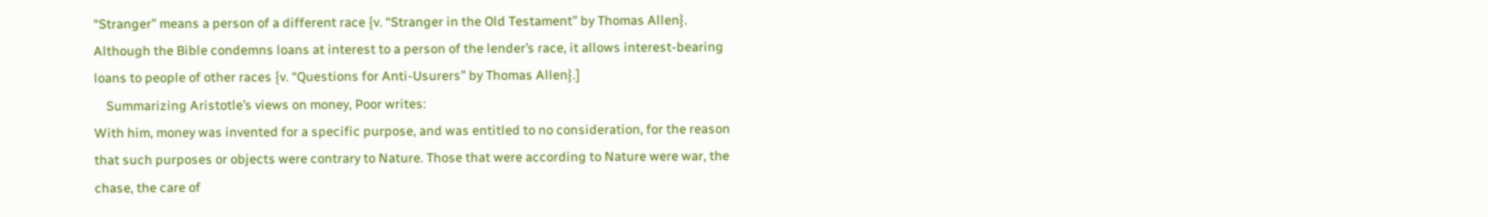“Stranger” means a person of a different race {v. “Stranger in the Old Testament” by Thomas Allen}. Although the Bible condemns loans at interest to a person of the lender’s race, it allows interest-bearing loans to people of other races {v. “Questions for Anti-Usurers” by Thomas Allen}.]
    Summarizing Aristotle’s views on money, Poor writes:
With him, money was invented for a specific purpose, and was entitled to no consideration, for the reason that such purposes or objects were contrary to Nature. Those that were according to Nature were war, the chase, the care of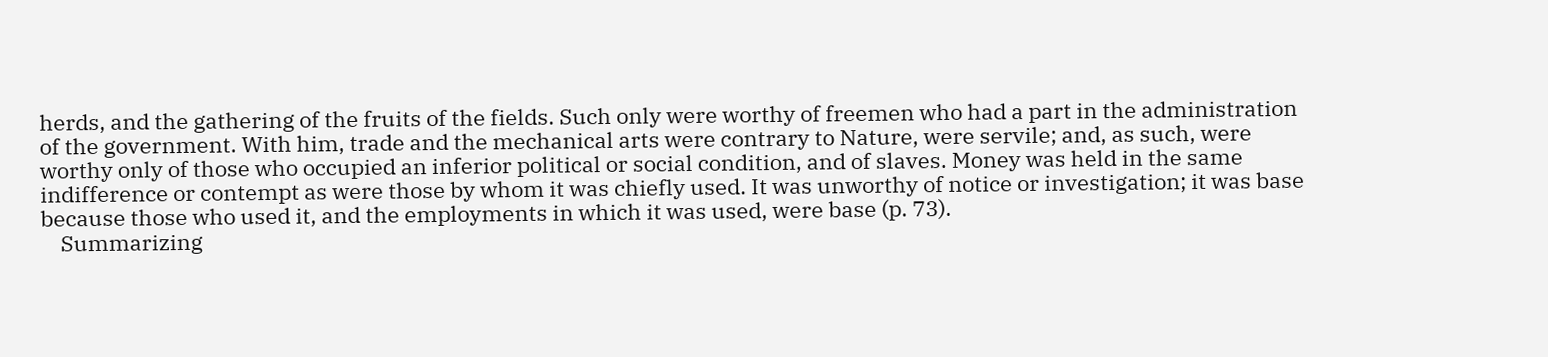herds, and the gathering of the fruits of the fields. Such only were worthy of freemen who had a part in the administration of the government. With him, trade and the mechanical arts were contrary to Nature, were servile; and, as such, were worthy only of those who occupied an inferior political or social condition, and of slaves. Money was held in the same indifference or contempt as were those by whom it was chiefly used. It was unworthy of notice or investigation; it was base because those who used it, and the employments in which it was used, were base (p. 73).
    Summarizing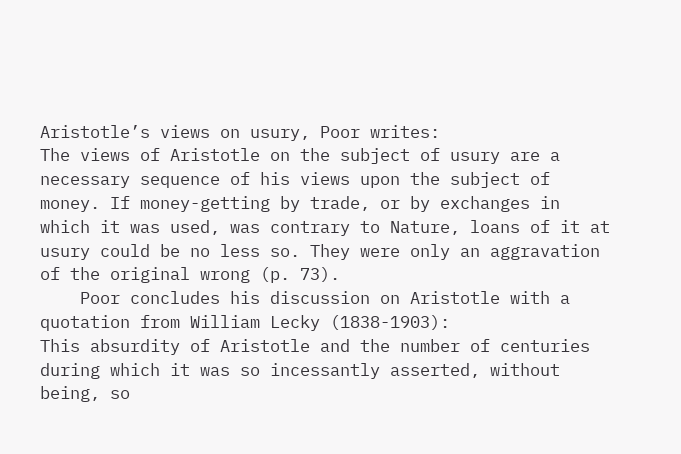Aristotle’s views on usury, Poor writes:
The views of Aristotle on the subject of usury are a necessary sequence of his views upon the subject of money. If money-getting by trade, or by exchanges in which it was used, was contrary to Nature, loans of it at usury could be no less so. They were only an aggravation of the original wrong (p. 73).
    Poor concludes his discussion on Aristotle with a quotation from William Lecky (1838-1903):
This absurdity of Aristotle and the number of centuries during which it was so incessantly asserted, without being, so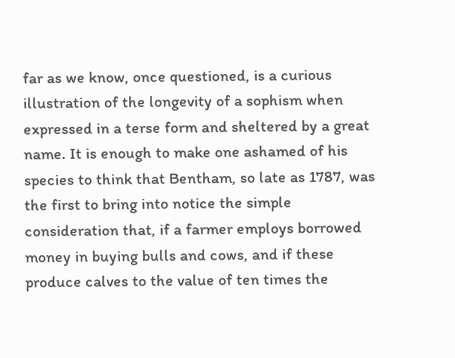far as we know, once questioned, is a curious illustration of the longevity of a sophism when expressed in a terse form and sheltered by a great name. It is enough to make one ashamed of his species to think that Bentham, so late as 1787, was the first to bring into notice the simple consideration that, if a farmer employs borrowed money in buying bulls and cows, and if these produce calves to the value of ten times the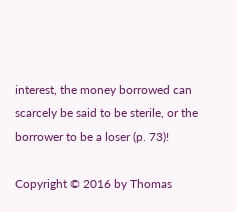interest, the money borrowed can scarcely be said to be sterile, or the borrower to be a loser (p. 73)!

Copyright © 2016 by Thomas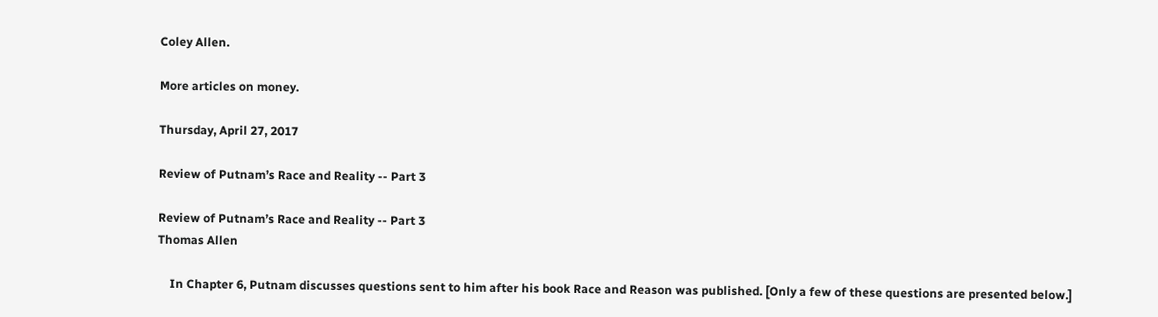Coley Allen.

More articles on money.

Thursday, April 27, 2017

Review of Putnam’s Race and Reality -- Part 3

Review of Putnam’s Race and Reality -- Part 3
Thomas Allen

    In Chapter 6, Putnam discusses questions sent to him after his book Race and Reason was published. [Only a few of these questions are presented below.]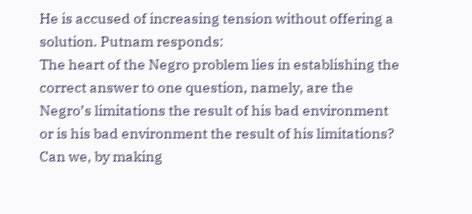He is accused of increasing tension without offering a solution. Putnam responds:
The heart of the Negro problem lies in establishing the correct answer to one question, namely, are the Negro’s limitations the result of his bad environment or is his bad environment the result of his limitations? Can we, by making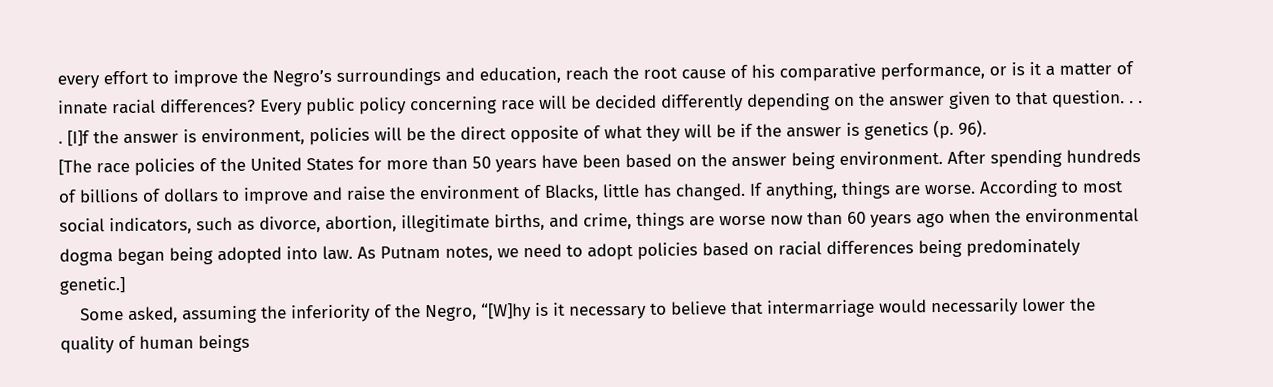every effort to improve the Negro’s surroundings and education, reach the root cause of his comparative performance, or is it a matter of innate racial differences? Every public policy concerning race will be decided differently depending on the answer given to that question. . . . [I]f the answer is environment, policies will be the direct opposite of what they will be if the answer is genetics (p. 96).
[The race policies of the United States for more than 50 years have been based on the answer being environment. After spending hundreds of billions of dollars to improve and raise the environment of Blacks, little has changed. If anything, things are worse. According to most social indicators, such as divorce, abortion, illegitimate births, and crime, things are worse now than 60 years ago when the environmental dogma began being adopted into law. As Putnam notes, we need to adopt policies based on racial differences being predominately genetic.]
    Some asked, assuming the inferiority of the Negro, “[W]hy is it necessary to believe that intermarriage would necessarily lower the quality of human beings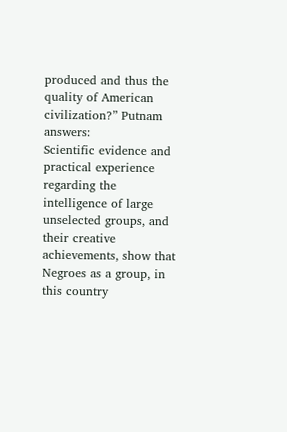produced and thus the quality of American civilization?” Putnam answers:
Scientific evidence and practical experience regarding the intelligence of large unselected groups, and their creative achievements, show that Negroes as a group, in this country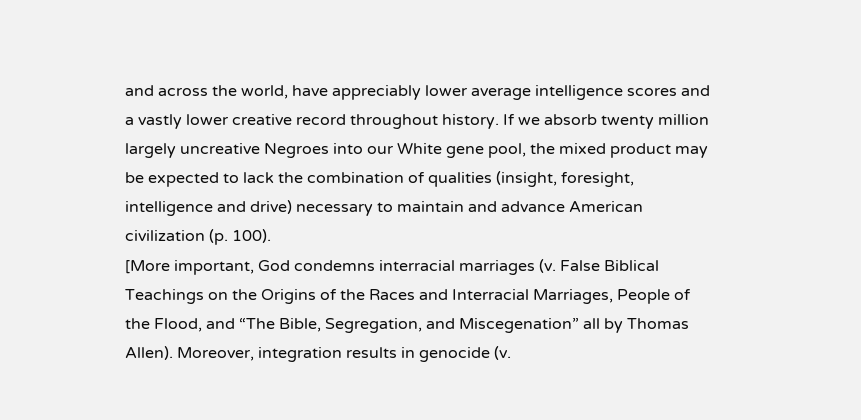and across the world, have appreciably lower average intelligence scores and a vastly lower creative record throughout history. If we absorb twenty million largely uncreative Negroes into our White gene pool, the mixed product may be expected to lack the combination of qualities (insight, foresight, intelligence and drive) necessary to maintain and advance American civilization (p. 100).
[More important, God condemns interracial marriages (v. False Biblical Teachings on the Origins of the Races and Interracial Marriages, People of the Flood, and “The Bible, Segregation, and Miscegenation” all by Thomas Allen). Moreover, integration results in genocide (v.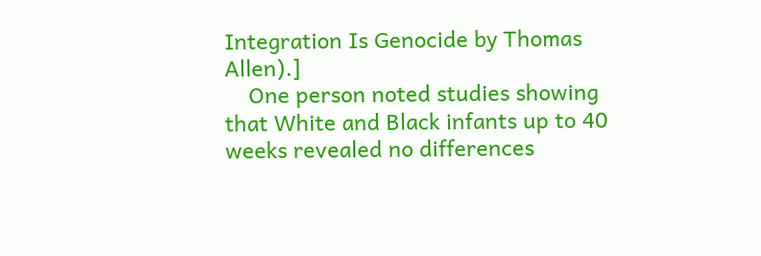Integration Is Genocide by Thomas Allen).]
    One person noted studies showing that White and Black infants up to 40 weeks revealed no differences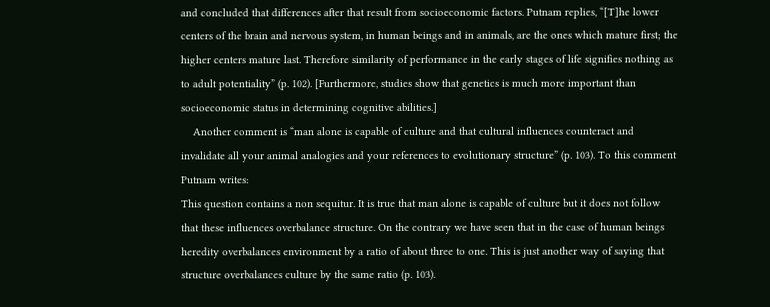and concluded that differences after that result from socioeconomic factors. Putnam replies, “[T]he lower centers of the brain and nervous system, in human beings and in animals, are the ones which mature first; the higher centers mature last. Therefore similarity of performance in the early stages of life signifies nothing as to adult potentiality” (p. 102). [Furthermore, studies show that genetics is much more important than socioeconomic status in determining cognitive abilities.]
    Another comment is “man alone is capable of culture and that cultural influences counteract and invalidate all your animal analogies and your references to evolutionary structure” (p. 103). To this comment Putnam writes:
This question contains a non sequitur. It is true that man alone is capable of culture but it does not follow that these influences overbalance structure. On the contrary we have seen that in the case of human beings heredity overbalances environment by a ratio of about three to one. This is just another way of saying that structure overbalances culture by the same ratio (p. 103).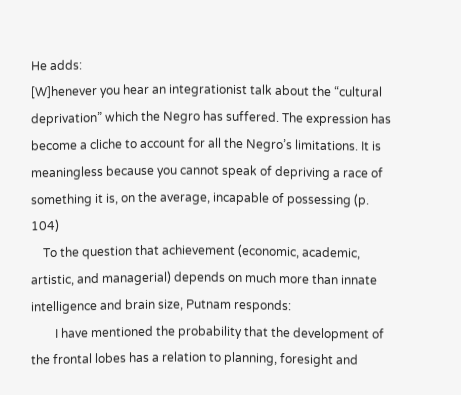He adds:
[W]henever you hear an integrationist talk about the “cultural deprivation” which the Negro has suffered. The expression has become a cliche to account for all the Negro’s limitations. It is meaningless because you cannot speak of depriving a race of something it is, on the average, incapable of possessing (p. 104)
    To the question that achievement (economic, academic, artistic, and managerial) depends on much more than innate intelligence and brain size, Putnam responds:
        I have mentioned the probability that the development of the frontal lobes has a relation to planning, foresight and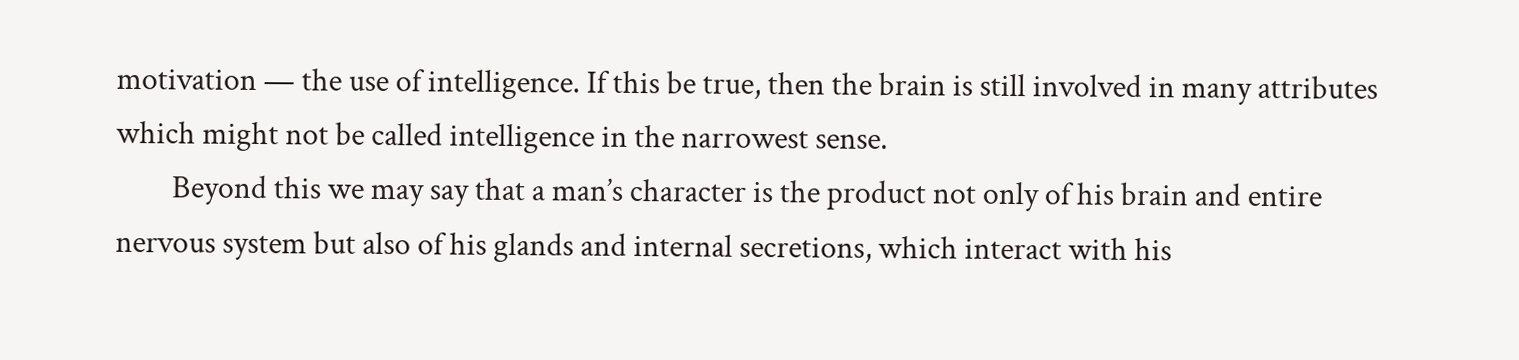motivation — the use of intelligence. If this be true, then the brain is still involved in many attributes which might not be called intelligence in the narrowest sense.
        Beyond this we may say that a man’s character is the product not only of his brain and entire nervous system but also of his glands and internal secretions, which interact with his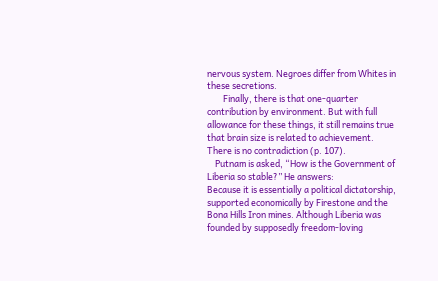nervous system. Negroes differ from Whites in these secretions.
        Finally, there is that one-quarter contribution by environment. But with full allowance for these things, it still remains true that brain size is related to achievement. There is no contradiction (p. 107).
    Putnam is asked, “How is the Government of Liberia so stable?” He answers:
Because it is essentially a political dictatorship, supported economically by Firestone and the Bona Hills Iron mines. Although Liberia was founded by supposedly freedom-loving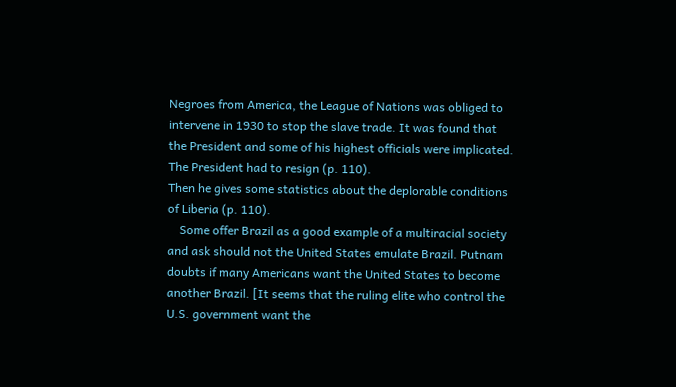Negroes from America, the League of Nations was obliged to intervene in 1930 to stop the slave trade. It was found that the President and some of his highest officials were implicated. The President had to resign (p. 110).
Then he gives some statistics about the deplorable conditions of Liberia (p. 110).
    Some offer Brazil as a good example of a multiracial society and ask should not the United States emulate Brazil. Putnam doubts if many Americans want the United States to become another Brazil. [It seems that the ruling elite who control the U.S. government want the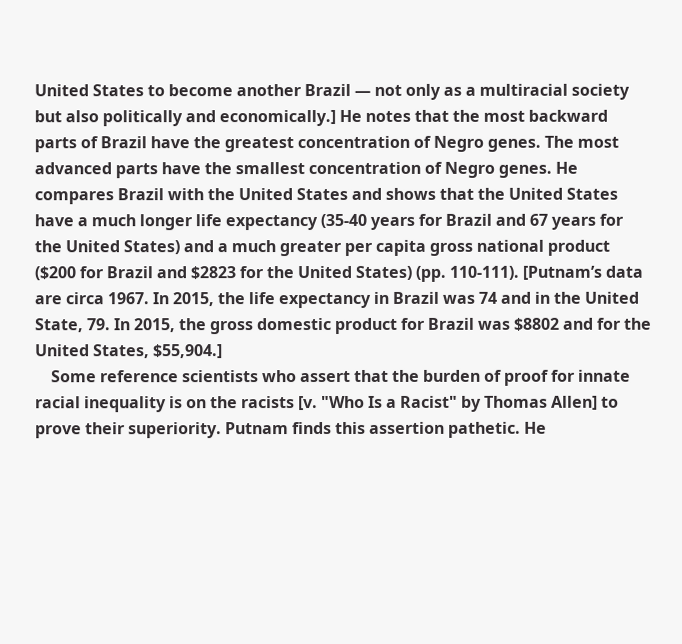United States to become another Brazil — not only as a multiracial society but also politically and economically.] He notes that the most backward parts of Brazil have the greatest concentration of Negro genes. The most advanced parts have the smallest concentration of Negro genes. He compares Brazil with the United States and shows that the United States have a much longer life expectancy (35-40 years for Brazil and 67 years for the United States) and a much greater per capita gross national product ($200 for Brazil and $2823 for the United States) (pp. 110-111). [Putnam’s data are circa 1967. In 2015, the life expectancy in Brazil was 74 and in the United State, 79. In 2015, the gross domestic product for Brazil was $8802 and for the United States, $55,904.]
    Some reference scientists who assert that the burden of proof for innate racial inequality is on the racists [v. "Who Is a Racist" by Thomas Allen] to prove their superiority. Putnam finds this assertion pathetic. He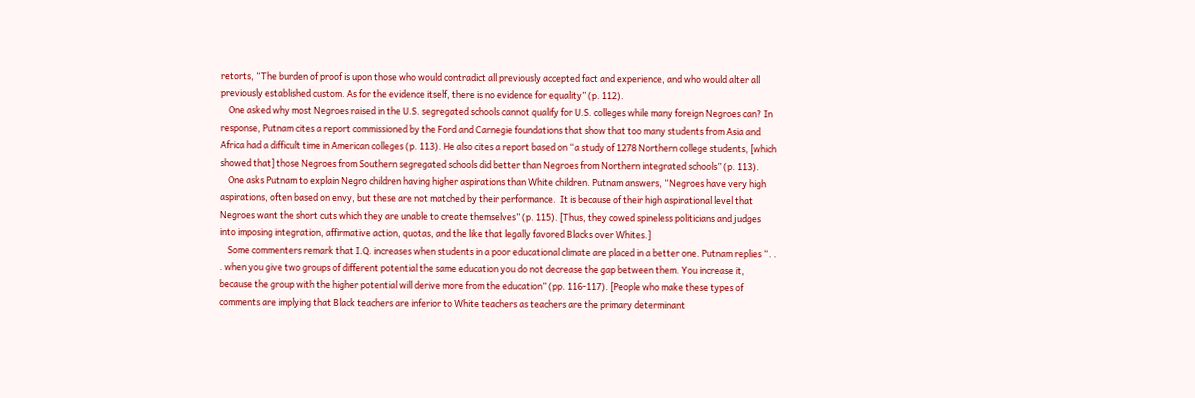retorts, “The burden of proof is upon those who would contradict all previously accepted fact and experience, and who would alter all previously established custom. As for the evidence itself, there is no evidence for equality” (p. 112).
    One asked why most Negroes raised in the U.S. segregated schools cannot qualify for U.S. colleges while many foreign Negroes can? In response, Putnam cites a report commissioned by the Ford and Carnegie foundations that show that too many students from Asia and Africa had a difficult time in American colleges (p. 113). He also cites a report based on “a study of 1278 Northern college students, [which showed that] those Negroes from Southern segregated schools did better than Negroes from Northern integrated schools” (p. 113).
    One asks Putnam to explain Negro children having higher aspirations than White children. Putnam answers, “Negroes have very high aspirations, often based on envy, but these are not matched by their performance.  It is because of their high aspirational level that Negroes want the short cuts which they are unable to create themselves” (p. 115). [Thus, they cowed spineless politicians and judges into imposing integration, affirmative action, quotas, and the like that legally favored Blacks over Whites.]
    Some commenters remark that I.Q. increases when students in a poor educational climate are placed in a better one. Putnam replies “. . . when you give two groups of different potential the same education you do not decrease the gap between them. You increase it, because the group with the higher potential will derive more from the education” (pp. 116-117). [People who make these types of comments are implying that Black teachers are inferior to White teachers as teachers are the primary determinant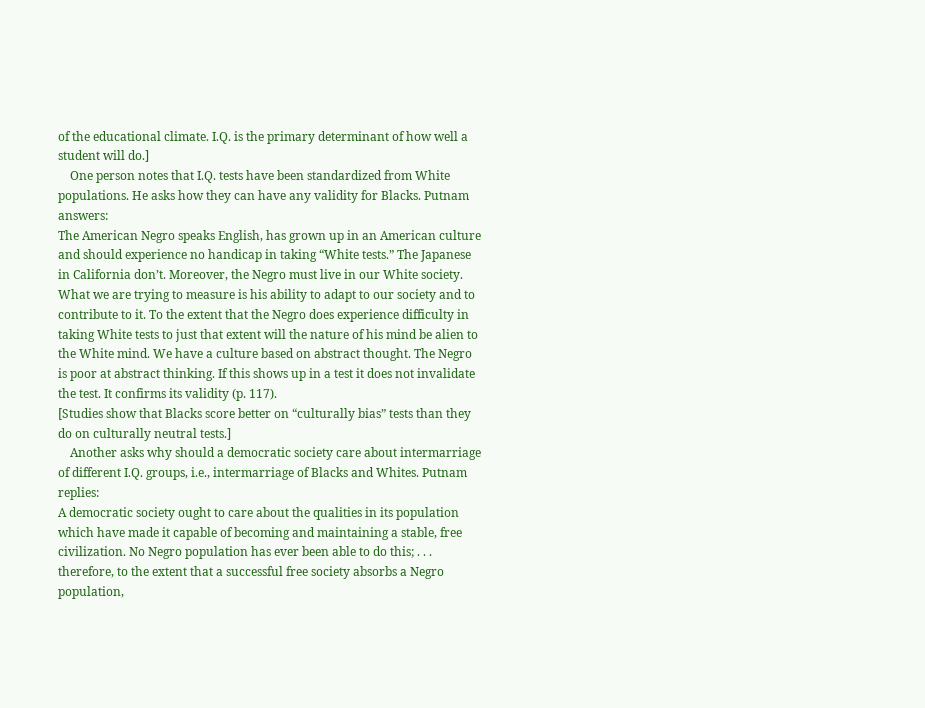of the educational climate. I.Q. is the primary determinant of how well a student will do.]
    One person notes that I.Q. tests have been standardized from White populations. He asks how they can have any validity for Blacks. Putnam answers:
The American Negro speaks English, has grown up in an American culture and should experience no handicap in taking “White tests.” The Japanese in California don’t. Moreover, the Negro must live in our White society. What we are trying to measure is his ability to adapt to our society and to contribute to it. To the extent that the Negro does experience difficulty in taking White tests to just that extent will the nature of his mind be alien to the White mind. We have a culture based on abstract thought. The Negro is poor at abstract thinking. If this shows up in a test it does not invalidate the test. It confirms its validity (p. 117).
[Studies show that Blacks score better on “culturally bias” tests than they do on culturally neutral tests.]
    Another asks why should a democratic society care about intermarriage of different I.Q. groups, i.e., intermarriage of Blacks and Whites. Putnam replies:
A democratic society ought to care about the qualities in its population which have made it capable of becoming and maintaining a stable, free civilization. No Negro population has ever been able to do this; . . . therefore, to the extent that a successful free society absorbs a Negro population,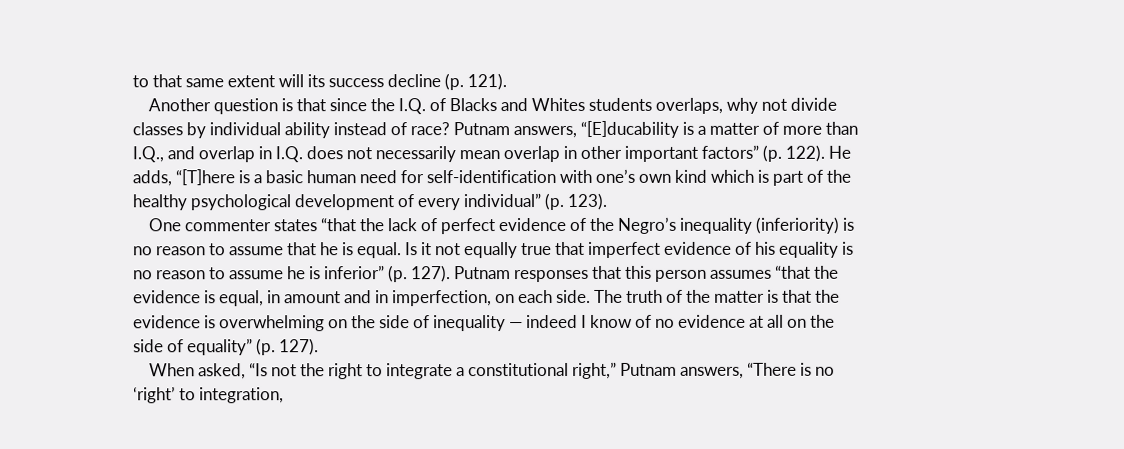to that same extent will its success decline (p. 121).
    Another question is that since the I.Q. of Blacks and Whites students overlaps, why not divide classes by individual ability instead of race? Putnam answers, “[E]ducability is a matter of more than I.Q., and overlap in I.Q. does not necessarily mean overlap in other important factors” (p. 122). He adds, “[T]here is a basic human need for self-identification with one’s own kind which is part of the healthy psychological development of every individual” (p. 123).
    One commenter states “that the lack of perfect evidence of the Negro’s inequality (inferiority) is no reason to assume that he is equal. Is it not equally true that imperfect evidence of his equality is no reason to assume he is inferior” (p. 127). Putnam responses that this person assumes “that the evidence is equal, in amount and in imperfection, on each side. The truth of the matter is that the evidence is overwhelming on the side of inequality — indeed I know of no evidence at all on the side of equality” (p. 127).
    When asked, “Is not the right to integrate a constitutional right,” Putnam answers, “There is no ‘right’ to integration,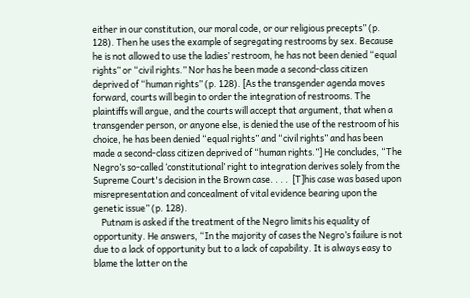either in our constitution, our moral code, or our religious precepts” (p. 128). Then he uses the example of segregating restrooms by sex. Because he is not allowed to use the ladies’ restroom, he has not been denied “equal rights” or “civil rights.” Nor has he been made a second-class citizen deprived of “human rights” (p. 128). [As the transgender agenda moves forward, courts will begin to order the integration of restrooms. The plaintiffs will argue, and the courts will accept that argument, that when a transgender person, or anyone else, is denied the use of the restroom of his choice, he has been denied “equal rights” and “civil rights” and has been made a second-class citizen deprived of “human rights.”] He concludes, “The Negro’s so-called ‘constitutional’ right to integration derives solely from the Supreme Court's decision in the Brown case. . . .  [T]his case was based upon misrepresentation and concealment of vital evidence bearing upon the genetic issue” (p. 128).
    Putnam is asked if the treatment of the Negro limits his equality of opportunity. He answers, “In the majority of cases the Negro’s failure is not due to a lack of opportunity but to a lack of capability. It is always easy to blame the latter on the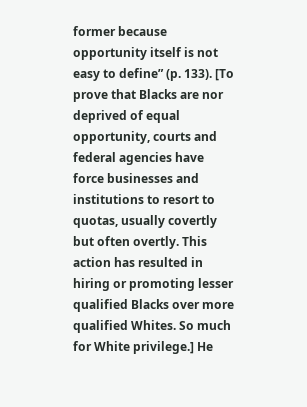former because opportunity itself is not easy to define” (p. 133). [To prove that Blacks are nor deprived of equal opportunity, courts and federal agencies have force businesses and institutions to resort to quotas, usually covertly but often overtly. This action has resulted in hiring or promoting lesser qualified Blacks over more qualified Whites. So much for White privilege.] He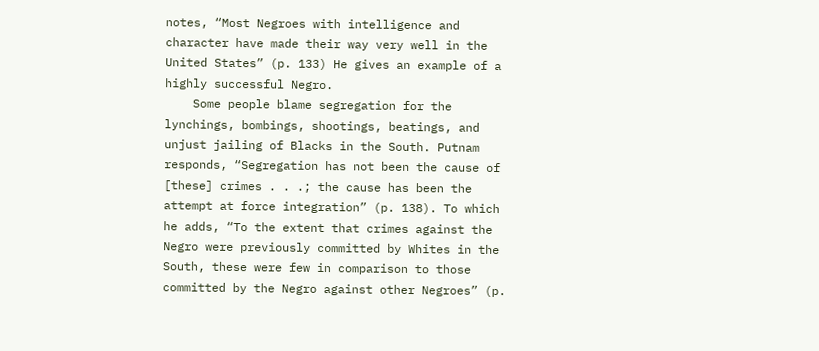notes, “Most Negroes with intelligence and character have made their way very well in the United States” (p. 133) He gives an example of a highly successful Negro.
    Some people blame segregation for the lynchings, bombings, shootings, beatings, and unjust jailing of Blacks in the South. Putnam responds, “Segregation has not been the cause of [these] crimes . . .; the cause has been the attempt at force integration” (p. 138). To which he adds, “To the extent that crimes against the Negro were previously committed by Whites in the South, these were few in comparison to those committed by the Negro against other Negroes” (p.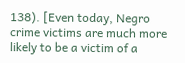138). [Even today, Negro crime victims are much more likely to be a victim of a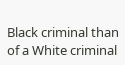Black criminal than of a White criminal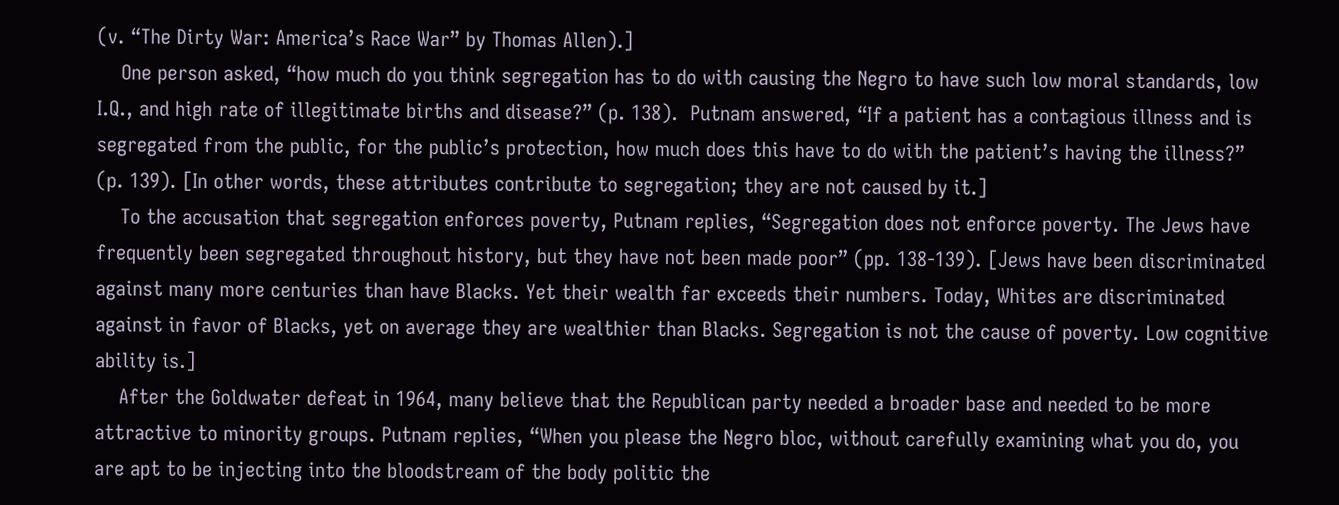(v. “The Dirty War: America’s Race War” by Thomas Allen).]
    One person asked, “how much do you think segregation has to do with causing the Negro to have such low moral standards, low I.Q., and high rate of illegitimate births and disease?” (p. 138).  Putnam answered, “If a patient has a contagious illness and is segregated from the public, for the public’s protection, how much does this have to do with the patient’s having the illness?” (p. 139). [In other words, these attributes contribute to segregation; they are not caused by it.]
    To the accusation that segregation enforces poverty, Putnam replies, “Segregation does not enforce poverty. The Jews have frequently been segregated throughout history, but they have not been made poor” (pp. 138-139). [Jews have been discriminated against many more centuries than have Blacks. Yet their wealth far exceeds their numbers. Today, Whites are discriminated against in favor of Blacks, yet on average they are wealthier than Blacks. Segregation is not the cause of poverty. Low cognitive ability is.]
    After the Goldwater defeat in 1964, many believe that the Republican party needed a broader base and needed to be more attractive to minority groups. Putnam replies, “When you please the Negro bloc, without carefully examining what you do, you are apt to be injecting into the bloodstream of the body politic the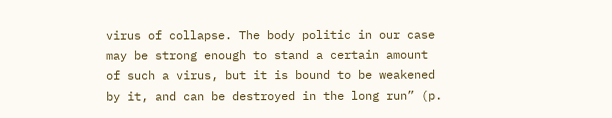virus of collapse. The body politic in our case may be strong enough to stand a certain amount of such a virus, but it is bound to be weakened by it, and can be destroyed in the long run” (p.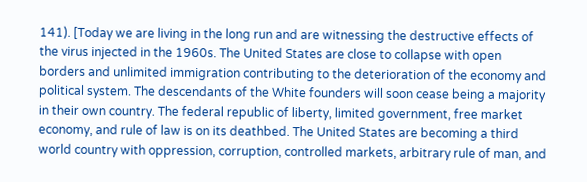141). [Today we are living in the long run and are witnessing the destructive effects of the virus injected in the 1960s. The United States are close to collapse with open borders and unlimited immigration contributing to the deterioration of the economy and political system. The descendants of the White founders will soon cease being a majority in their own country. The federal republic of liberty, limited government, free market economy, and rule of law is on its deathbed. The United States are becoming a third world country with oppression, corruption, controlled markets, arbitrary rule of man, and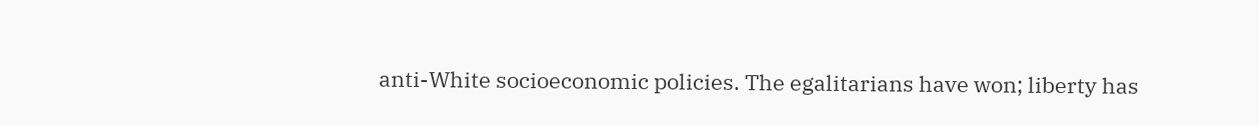anti-White socioeconomic policies. The egalitarians have won; liberty has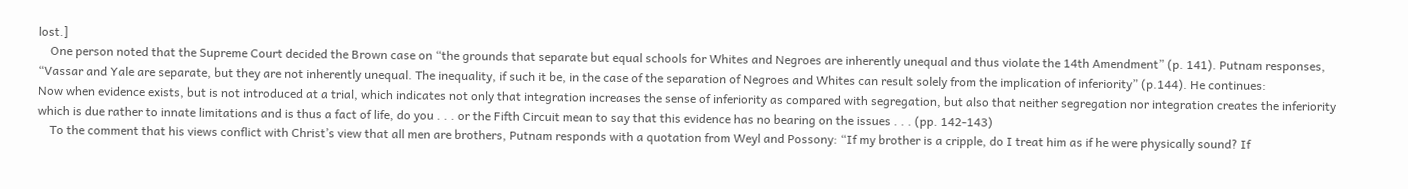lost.]
    One person noted that the Supreme Court decided the Brown case on “the grounds that separate but equal schools for Whites and Negroes are inherently unequal and thus violate the 14th Amendment” (p. 141). Putnam responses, “Vassar and Yale are separate, but they are not inherently unequal. The inequality, if such it be, in the case of the separation of Negroes and Whites can result solely from the implication of inferiority” (p.144). He continues:
Now when evidence exists, but is not introduced at a trial, which indicates not only that integration increases the sense of inferiority as compared with segregation, but also that neither segregation nor integration creates the inferiority which is due rather to innate limitations and is thus a fact of life, do you . . . or the Fifth Circuit mean to say that this evidence has no bearing on the issues . . . (pp. 142-143)
    To the comment that his views conflict with Christ’s view that all men are brothers, Putnam responds with a quotation from Weyl and Possony: “If my brother is a cripple, do I treat him as if he were physically sound? If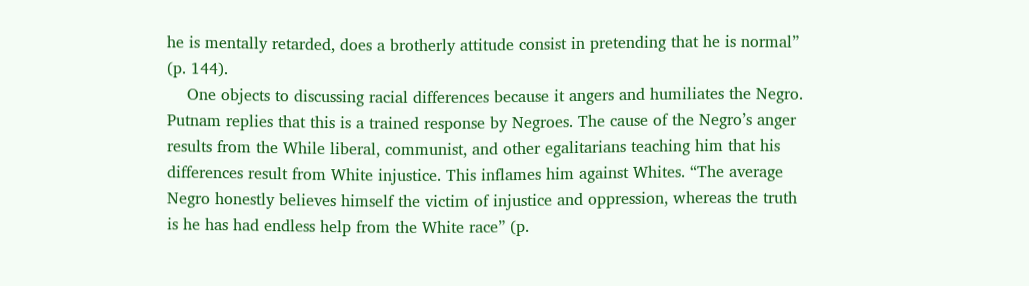he is mentally retarded, does a brotherly attitude consist in pretending that he is normal” (p. 144).
    One objects to discussing racial differences because it angers and humiliates the Negro. Putnam replies that this is a trained response by Negroes. The cause of the Negro’s anger results from the While liberal, communist, and other egalitarians teaching him that his differences result from White injustice. This inflames him against Whites. “The average Negro honestly believes himself the victim of injustice and oppression, whereas the truth is he has had endless help from the White race” (p.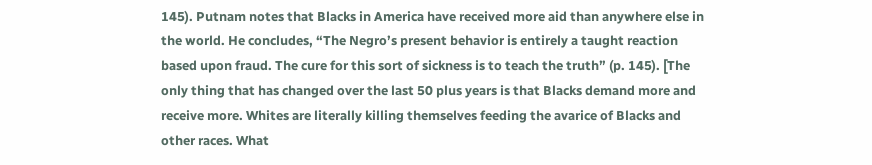145). Putnam notes that Blacks in America have received more aid than anywhere else in the world. He concludes, “The Negro’s present behavior is entirely a taught reaction based upon fraud. The cure for this sort of sickness is to teach the truth” (p. 145). [The only thing that has changed over the last 50 plus years is that Blacks demand more and receive more. Whites are literally killing themselves feeding the avarice of Blacks and other races. What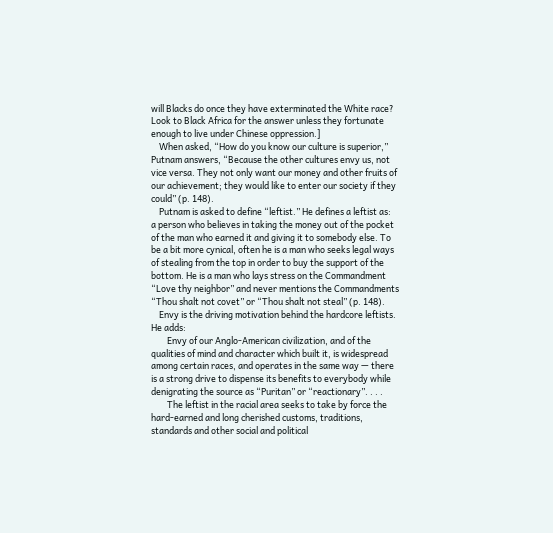will Blacks do once they have exterminated the White race? Look to Black Africa for the answer unless they fortunate enough to live under Chinese oppression.]
    When asked, “How do you know our culture is superior,” Putnam answers, “Because the other cultures envy us, not vice versa. They not only want our money and other fruits of our achievement; they would like to enter our society if they could” (p. 148).
    Putnam is asked to define “leftist.” He defines a leftist as:
a person who believes in taking the money out of the pocket of the man who earned it and giving it to somebody else. To be a bit more cynical, often he is a man who seeks legal ways of stealing from the top in order to buy the support of the bottom. He is a man who lays stress on the Commandment “Love thy neighbor” and never mentions the Commandments “Thou shalt not covet” or “Thou shalt not steal” (p. 148).
    Envy is the driving motivation behind the hardcore leftists. He adds:
        Envy of our Anglo-American civilization, and of the qualities of mind and character which built it, is widespread among certain races, and operates in the same way — there is a strong drive to dispense its benefits to everybody while denigrating the source as “Puritan” or “reactionary”. . . .
        The leftist in the racial area seeks to take by force the hard-earned and long cherished customs, traditions, standards and other social and political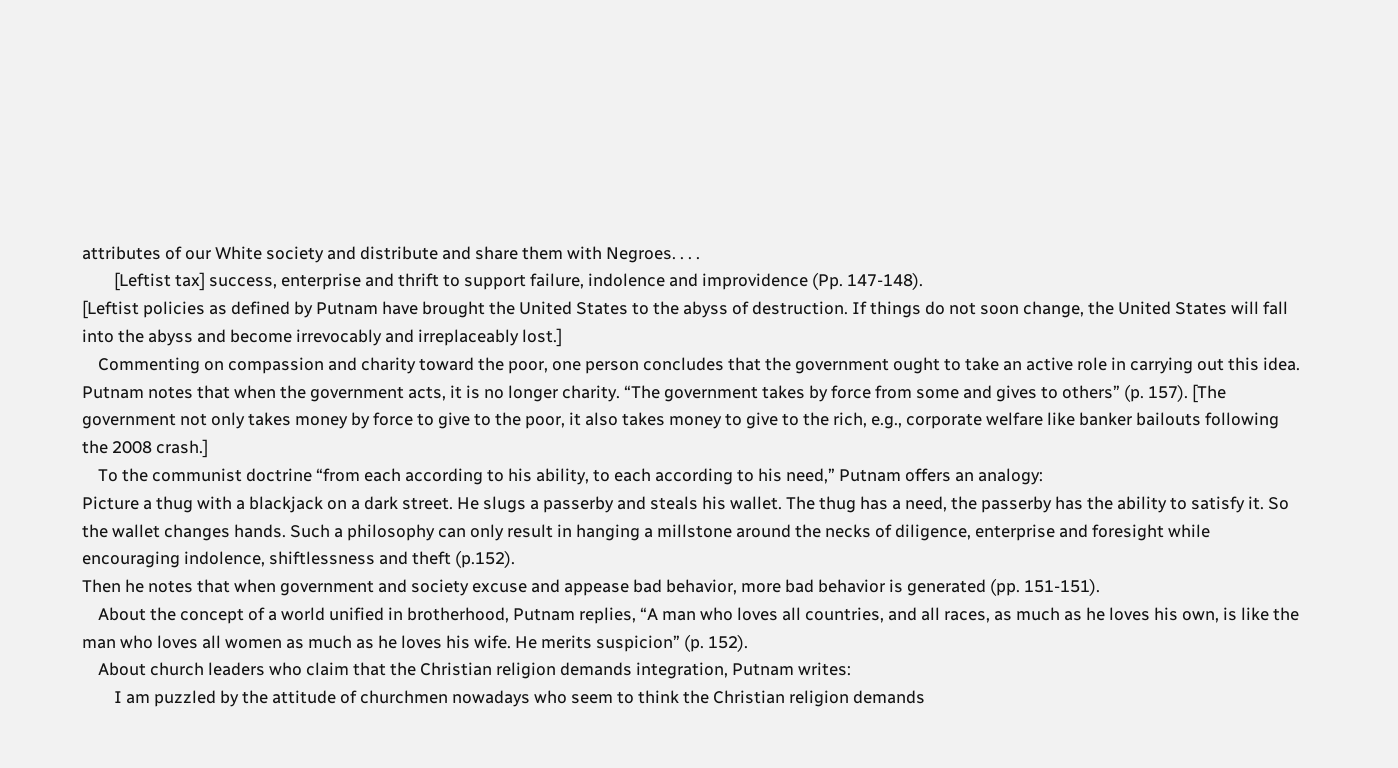attributes of our White society and distribute and share them with Negroes. . . .
        [Leftist tax] success, enterprise and thrift to support failure, indolence and improvidence (Pp. 147-148).
[Leftist policies as defined by Putnam have brought the United States to the abyss of destruction. If things do not soon change, the United States will fall into the abyss and become irrevocably and irreplaceably lost.]
    Commenting on compassion and charity toward the poor, one person concludes that the government ought to take an active role in carrying out this idea. Putnam notes that when the government acts, it is no longer charity. “The government takes by force from some and gives to others” (p. 157). [The government not only takes money by force to give to the poor, it also takes money to give to the rich, e.g., corporate welfare like banker bailouts following the 2008 crash.]
    To the communist doctrine “from each according to his ability, to each according to his need,” Putnam offers an analogy:
Picture a thug with a blackjack on a dark street. He slugs a passerby and steals his wallet. The thug has a need, the passerby has the ability to satisfy it. So the wallet changes hands. Such a philosophy can only result in hanging a millstone around the necks of diligence, enterprise and foresight while encouraging indolence, shiftlessness and theft (p.152).
Then he notes that when government and society excuse and appease bad behavior, more bad behavior is generated (pp. 151-151).
    About the concept of a world unified in brotherhood, Putnam replies, “A man who loves all countries, and all races, as much as he loves his own, is like the man who loves all women as much as he loves his wife. He merits suspicion” (p. 152).
    About church leaders who claim that the Christian religion demands integration, Putnam writes:
        I am puzzled by the attitude of churchmen nowadays who seem to think the Christian religion demands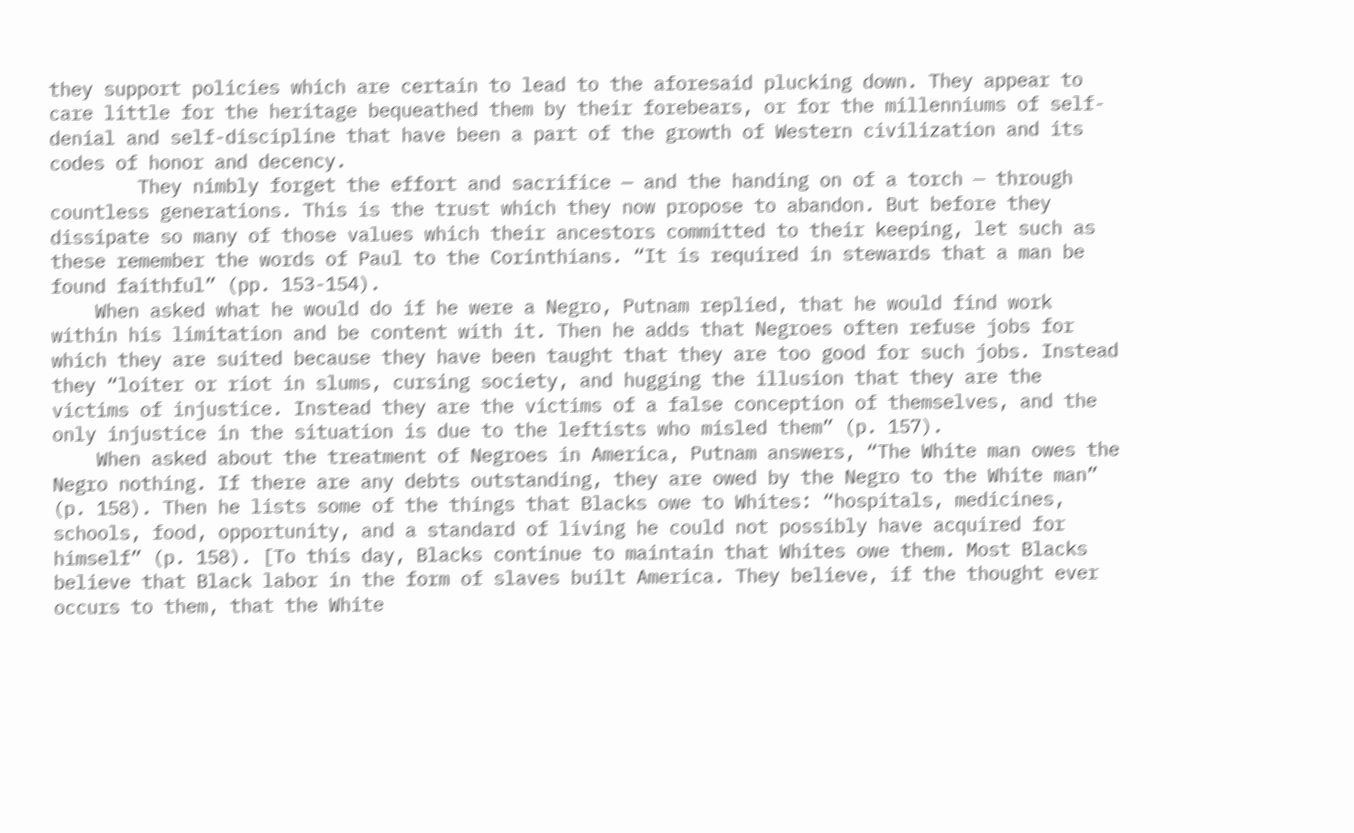they support policies which are certain to lead to the aforesaid plucking down. They appear to care little for the heritage bequeathed them by their forebears, or for the millenniums of self-denial and self-discipline that have been a part of the growth of Western civilization and its codes of honor and decency.
        They nimbly forget the effort and sacrifice — and the handing on of a torch — through countless generations. This is the trust which they now propose to abandon. But before they dissipate so many of those values which their ancestors committed to their keeping, let such as these remember the words of Paul to the Corinthians. “It is required in stewards that a man be found faithful” (pp. 153-154).
    When asked what he would do if he were a Negro, Putnam replied, that he would find work within his limitation and be content with it. Then he adds that Negroes often refuse jobs for which they are suited because they have been taught that they are too good for such jobs. Instead they “loiter or riot in slums, cursing society, and hugging the illusion that they are the victims of injustice. Instead they are the victims of a false conception of themselves, and the only injustice in the situation is due to the leftists who misled them” (p. 157).
    When asked about the treatment of Negroes in America, Putnam answers, “The White man owes the Negro nothing. If there are any debts outstanding, they are owed by the Negro to the White man” (p. 158). Then he lists some of the things that Blacks owe to Whites: “hospitals, medicines, schools, food, opportunity, and a standard of living he could not possibly have acquired for himself” (p. 158). [To this day, Blacks continue to maintain that Whites owe them. Most Blacks believe that Black labor in the form of slaves built America. They believe, if the thought ever occurs to them, that the White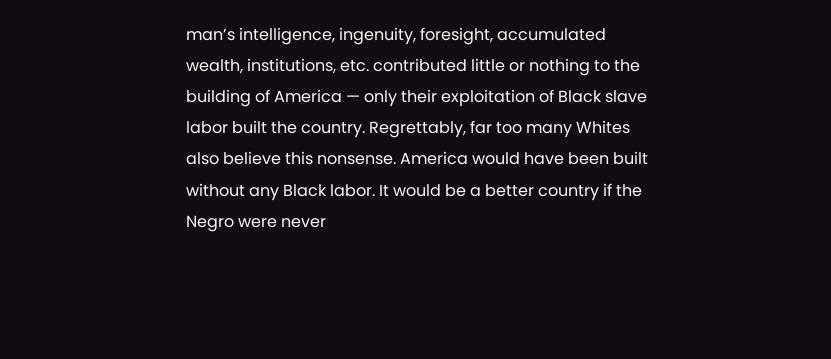man’s intelligence, ingenuity, foresight, accumulated wealth, institutions, etc. contributed little or nothing to the building of America — only their exploitation of Black slave labor built the country. Regrettably, far too many Whites also believe this nonsense. America would have been built without any Black labor. It would be a better country if the Negro were never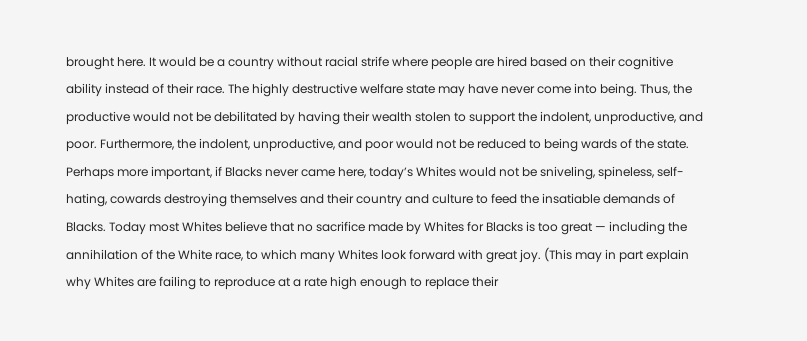brought here. It would be a country without racial strife where people are hired based on their cognitive ability instead of their race. The highly destructive welfare state may have never come into being. Thus, the productive would not be debilitated by having their wealth stolen to support the indolent, unproductive, and poor. Furthermore, the indolent, unproductive, and poor would not be reduced to being wards of the state. Perhaps more important, if Blacks never came here, today’s Whites would not be sniveling, spineless, self-hating, cowards destroying themselves and their country and culture to feed the insatiable demands of Blacks. Today most Whites believe that no sacrifice made by Whites for Blacks is too great — including the annihilation of the White race, to which many Whites look forward with great joy. (This may in part explain why Whites are failing to reproduce at a rate high enough to replace their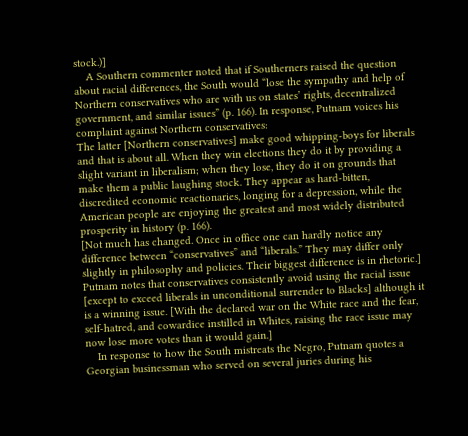stock.)]
    A Southern commenter noted that if Southerners raised the question about racial differences, the South would “lose the sympathy and help of Northern conservatives who are with us on states’ rights, decentralized government, and similar issues” (p. 166). In response, Putnam voices his complaint against Northern conservatives:
The latter [Northern conservatives] make good whipping-boys for liberals and that is about all. When they win elections they do it by providing a slight variant in liberalism; when they lose, they do it on grounds that make them a public laughing stock. They appear as hard-bitten, discredited economic reactionaries, longing for a depression, while the American people are enjoying the greatest and most widely distributed prosperity in history (p. 166).
[Not much has changed. Once in office one can hardly notice any difference between “conservatives” and “liberals.” They may differ only slightly in philosophy and policies. Their biggest difference is in rhetoric.] Putnam notes that conservatives consistently avoid using the racial issue [except to exceed liberals in unconditional surrender to Blacks] although it is a winning issue. [With the declared war on the White race and the fear, self-hatred, and cowardice instilled in Whites, raising the race issue may now lose more votes than it would gain.]
    In response to how the South mistreats the Negro, Putnam quotes a Georgian businessman who served on several juries during his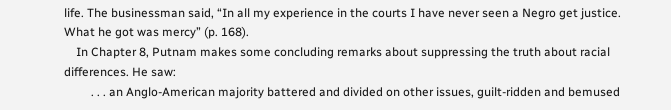life. The businessman said, “In all my experience in the courts I have never seen a Negro get justice. What he got was mercy” (p. 168).
    In Chapter 8, Putnam makes some concluding remarks about suppressing the truth about racial differences. He saw:
         . . . an Anglo-American majority battered and divided on other issues, guilt-ridden and bemused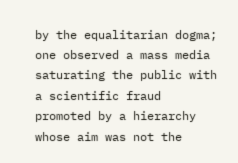by the equalitarian dogma; one observed a mass media saturating the public with a scientific fraud promoted by a hierarchy whose aim was not the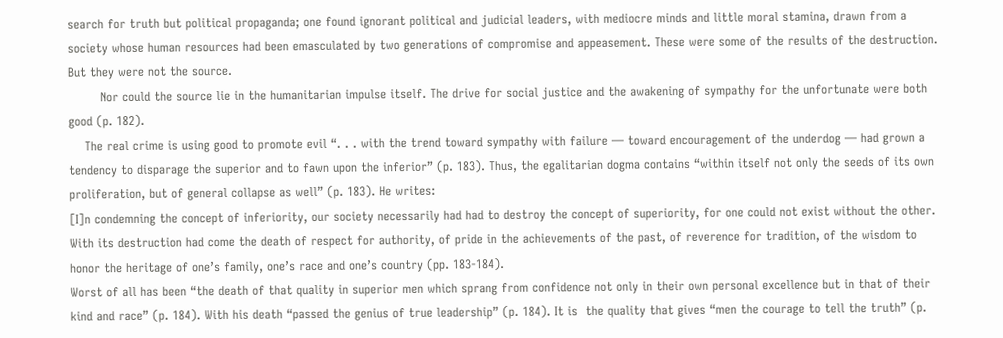search for truth but political propaganda; one found ignorant political and judicial leaders, with mediocre minds and little moral stamina, drawn from a society whose human resources had been emasculated by two generations of compromise and appeasement. These were some of the results of the destruction. But they were not the source.
        Nor could the source lie in the humanitarian impulse itself. The drive for social justice and the awakening of sympathy for the unfortunate were both good (p. 182).
    The real crime is using good to promote evil “. . . with the trend toward sympathy with failure — toward encouragement of the underdog — had grown a tendency to disparage the superior and to fawn upon the inferior” (p. 183). Thus, the egalitarian dogma contains “within itself not only the seeds of its own proliferation, but of general collapse as well” (p. 183). He writes:
[I]n condemning the concept of inferiority, our society necessarily had had to destroy the concept of superiority, for one could not exist without the other. With its destruction had come the death of respect for authority, of pride in the achievements of the past, of reverence for tradition, of the wisdom to honor the heritage of one’s family, one’s race and one’s country (pp. 183-184).
Worst of all has been “the death of that quality in superior men which sprang from confidence not only in their own personal excellence but in that of their kind and race” (p. 184). With his death “passed the genius of true leadership” (p. 184). It is  the quality that gives “men the courage to tell the truth” (p.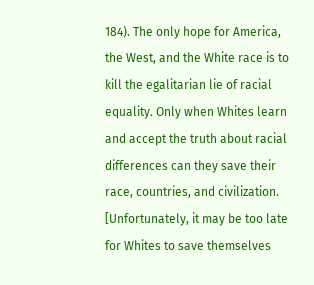184). The only hope for America, the West, and the White race is to kill the egalitarian lie of racial equality. Only when Whites learn and accept the truth about racial differences can they save their race, countries, and civilization. [Unfortunately, it may be too late for Whites to save themselves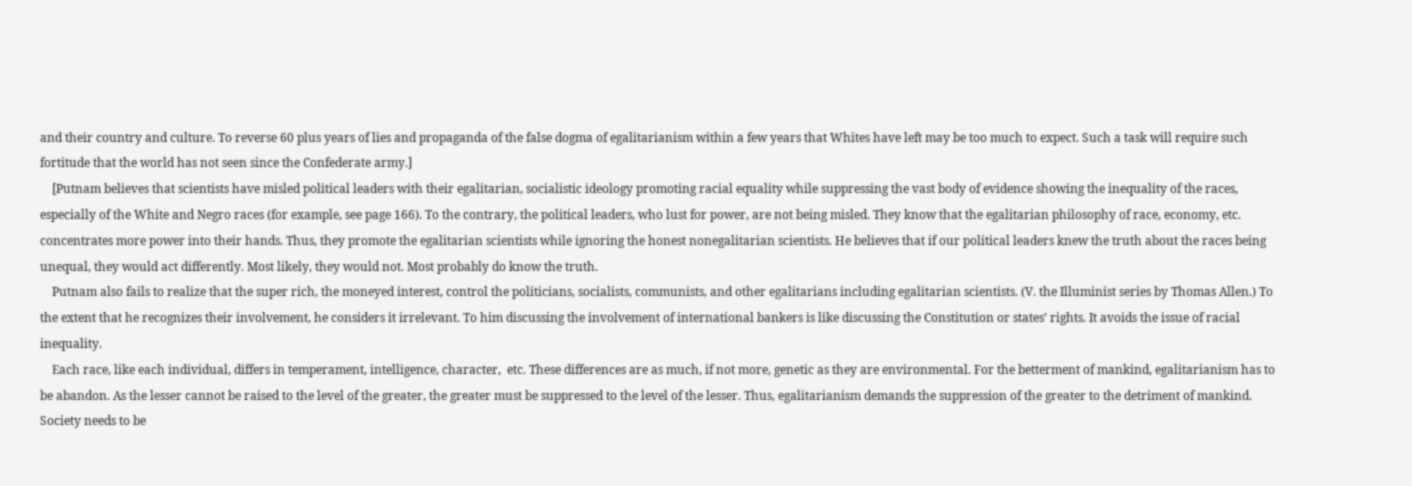and their country and culture. To reverse 60 plus years of lies and propaganda of the false dogma of egalitarianism within a few years that Whites have left may be too much to expect. Such a task will require such fortitude that the world has not seen since the Confederate army.]
    [Putnam believes that scientists have misled political leaders with their egalitarian, socialistic ideology promoting racial equality while suppressing the vast body of evidence showing the inequality of the races, especially of the White and Negro races (for example, see page 166). To the contrary, the political leaders, who lust for power, are not being misled. They know that the egalitarian philosophy of race, economy, etc. concentrates more power into their hands. Thus, they promote the egalitarian scientists while ignoring the honest nonegalitarian scientists. He believes that if our political leaders knew the truth about the races being unequal, they would act differently. Most likely, they would not. Most probably do know the truth.
    Putnam also fails to realize that the super rich, the moneyed interest, control the politicians, socialists, communists, and other egalitarians including egalitarian scientists. (V. the Illuminist series by Thomas Allen.) To the extent that he recognizes their involvement, he considers it irrelevant. To him discussing the involvement of international bankers is like discussing the Constitution or states’ rights. It avoids the issue of racial inequality.
    Each race, like each individual, differs in temperament, intelligence, character,  etc. These differences are as much, if not more, genetic as they are environmental. For the betterment of mankind, egalitarianism has to be abandon. As the lesser cannot be raised to the level of the greater, the greater must be suppressed to the level of the lesser. Thus, egalitarianism demands the suppression of the greater to the detriment of mankind. Society needs to be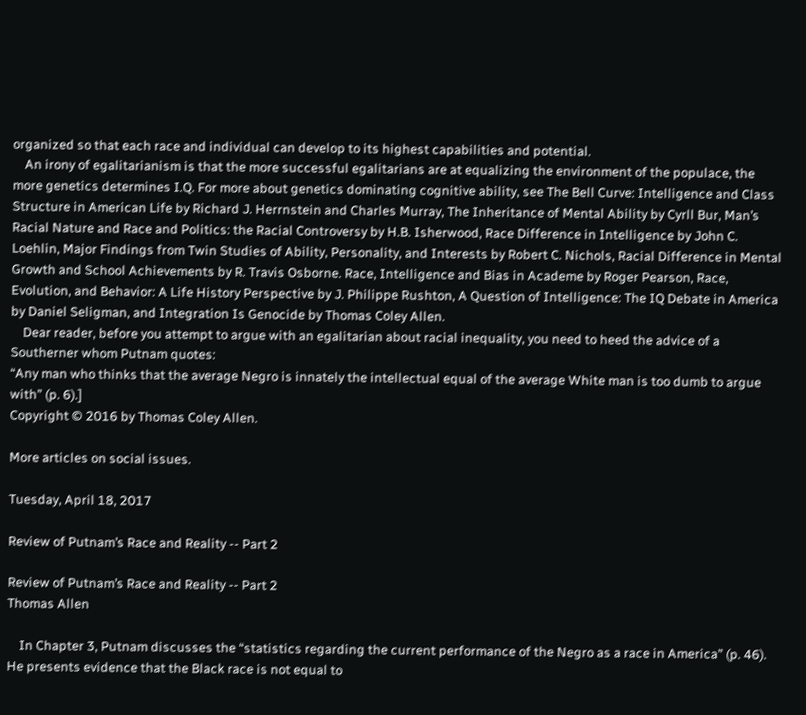organized so that each race and individual can develop to its highest capabilities and potential.
    An irony of egalitarianism is that the more successful egalitarians are at equalizing the environment of the populace, the more genetics determines I.Q. For more about genetics dominating cognitive ability, see The Bell Curve: Intelligence and Class Structure in American Life by Richard J. Herrnstein and Charles Murray, The Inheritance of Mental Ability by Cyrll Bur, Man’s Racial Nature and Race and Politics: the Racial Controversy by H.B. Isherwood, Race Difference in Intelligence by John C. Loehlin, Major Findings from Twin Studies of Ability, Personality, and Interests by Robert C. Nichols, Racial Difference in Mental Growth and School Achievements by R. Travis Osborne. Race, Intelligence and Bias in Academe by Roger Pearson, Race, Evolution, and Behavior: A Life History Perspective by J. Philippe Rushton, A Question of Intelligence: The IQ Debate in America by Daniel Seligman, and Integration Is Genocide by Thomas Coley Allen.
    Dear reader, before you attempt to argue with an egalitarian about racial inequality, you need to heed the advice of a Southerner whom Putnam quotes:
“Any man who thinks that the average Negro is innately the intellectual equal of the average White man is too dumb to argue with” (p. 6).]
Copyright © 2016 by Thomas Coley Allen.

More articles on social issues.

Tuesday, April 18, 2017

Review of Putnam’s Race and Reality -- Part 2

Review of Putnam’s Race and Reality -- Part 2
Thomas Allen

    In Chapter 3, Putnam discusses the “statistics regarding the current performance of the Negro as a race in America” (p. 46). He presents evidence that the Black race is not equal to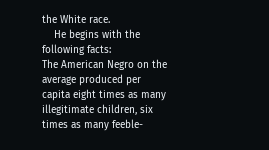the White race.
    He begins with the following facts:
The American Negro on the average produced per capita eight times as many illegitimate children, six times as many feeble-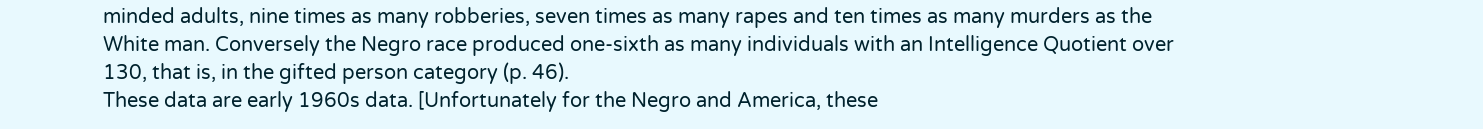minded adults, nine times as many robberies, seven times as many rapes and ten times as many murders as the White man. Conversely the Negro race produced one-sixth as many individuals with an Intelligence Quotient over 130, that is, in the gifted person category (p. 46).
These data are early 1960s data. [Unfortunately for the Negro and America, these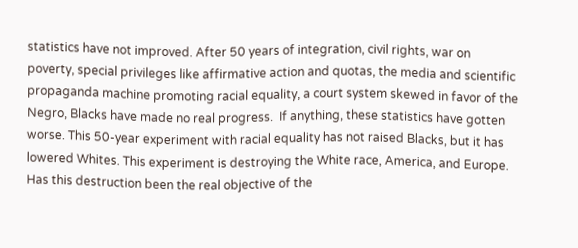statistics have not improved. After 50 years of integration, civil rights, war on poverty, special privileges like affirmative action and quotas, the media and scientific propaganda machine promoting racial equality, a court system skewed in favor of the Negro, Blacks have made no real progress.  If anything, these statistics have gotten worse. This 50-year experiment with racial equality has not raised Blacks, but it has lowered Whites. This experiment is destroying the White race, America, and Europe. Has this destruction been the real objective of the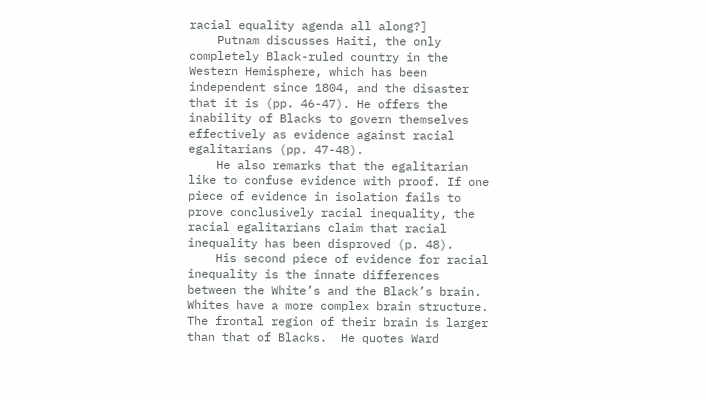racial equality agenda all along?]
    Putnam discusses Haiti, the only completely Black-ruled country in the Western Hemisphere, which has been independent since 1804, and the disaster that it is (pp. 46-47). He offers the inability of Blacks to govern themselves effectively as evidence against racial egalitarians (pp. 47-48).
    He also remarks that the egalitarian like to confuse evidence with proof. If one piece of evidence in isolation fails to prove conclusively racial inequality, the racial egalitarians claim that racial inequality has been disproved (p. 48).
    His second piece of evidence for racial inequality is the innate differences between the White’s and the Black’s brain. Whites have a more complex brain structure. The frontal region of their brain is larger than that of Blacks.  He quotes Ward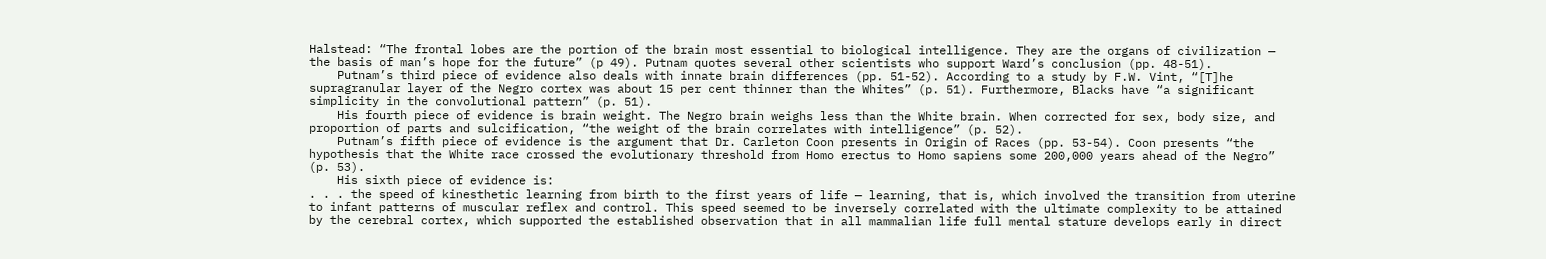Halstead: “The frontal lobes are the portion of the brain most essential to biological intelligence. They are the organs of civilization — the basis of man’s hope for the future” (p 49). Putnam quotes several other scientists who support Ward’s conclusion (pp. 48-51).
    Putnam’s third piece of evidence also deals with innate brain differences (pp. 51-52). According to a study by F.W. Vint, “[T]he  supragranular layer of the Negro cortex was about 15 per cent thinner than the Whites” (p. 51). Furthermore, Blacks have “a significant simplicity in the convolutional pattern” (p. 51).
    His fourth piece of evidence is brain weight. The Negro brain weighs less than the White brain. When corrected for sex, body size, and proportion of parts and sulcification, “the weight of the brain correlates with intelligence” (p. 52).
    Putnam’s fifth piece of evidence is the argument that Dr. Carleton Coon presents in Origin of Races (pp. 53-54). Coon presents “the hypothesis that the White race crossed the evolutionary threshold from Homo erectus to Homo sapiens some 200,000 years ahead of the Negro” (p. 53).
    His sixth piece of evidence is:
. . . the speed of kinesthetic learning from birth to the first years of life — learning, that is, which involved the transition from uterine to infant patterns of muscular reflex and control. This speed seemed to be inversely correlated with the ultimate complexity to be attained by the cerebral cortex, which supported the established observation that in all mammalian life full mental stature develops early in direct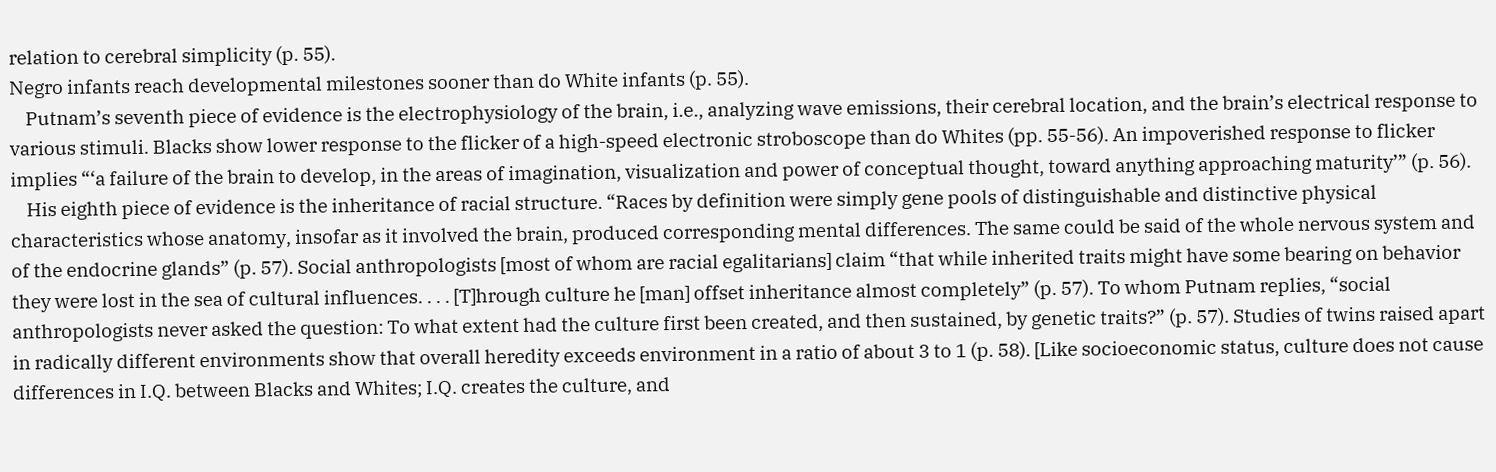relation to cerebral simplicity (p. 55).
Negro infants reach developmental milestones sooner than do White infants (p. 55).
    Putnam’s seventh piece of evidence is the electrophysiology of the brain, i.e., analyzing wave emissions, their cerebral location, and the brain’s electrical response to various stimuli. Blacks show lower response to the flicker of a high-speed electronic stroboscope than do Whites (pp. 55-56). An impoverished response to flicker implies “‘a failure of the brain to develop, in the areas of imagination, visualization and power of conceptual thought, toward anything approaching maturity’” (p. 56).
    His eighth piece of evidence is the inheritance of racial structure. “Races by definition were simply gene pools of distinguishable and distinctive physical characteristics whose anatomy, insofar as it involved the brain, produced corresponding mental differences. The same could be said of the whole nervous system and of the endocrine glands” (p. 57). Social anthropologists [most of whom are racial egalitarians] claim “that while inherited traits might have some bearing on behavior they were lost in the sea of cultural influences. . . . [T]hrough culture he [man] offset inheritance almost completely” (p. 57). To whom Putnam replies, “social anthropologists never asked the question: To what extent had the culture first been created, and then sustained, by genetic traits?” (p. 57). Studies of twins raised apart in radically different environments show that overall heredity exceeds environment in a ratio of about 3 to 1 (p. 58). [Like socioeconomic status, culture does not cause differences in I.Q. between Blacks and Whites; I.Q. creates the culture, and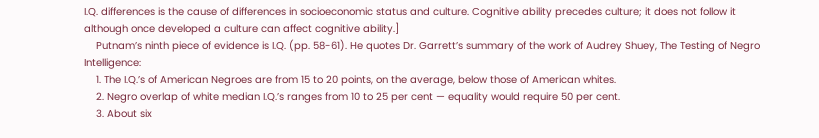I.Q. differences is the cause of differences in socioeconomic status and culture. Cognitive ability precedes culture; it does not follow it although once developed a culture can affect cognitive ability.]
    Putnam’s ninth piece of evidence is I.Q. (pp. 58-61). He quotes Dr. Garrett’s summary of the work of Audrey Shuey, The Testing of Negro Intelligence:
    1. The I.Q.’s of American Negroes are from 15 to 20 points, on the average, below those of American whites.
    2. Negro overlap of white median I.Q.’s ranges from 10 to 25 per cent — equality would require 50 per cent.
    3. About six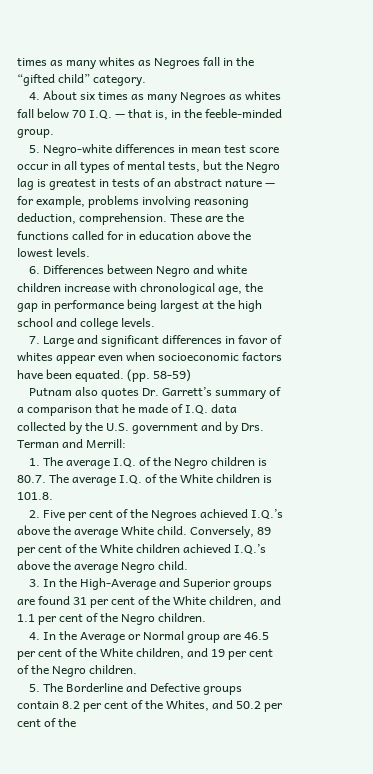times as many whites as Negroes fall in the “gifted child” category.
    4. About six times as many Negroes as whites fall below 70 I.Q. — that is, in the feeble-minded group.
    5. Negro-white differences in mean test score occur in all types of mental tests, but the Negro lag is greatest in tests of an abstract nature — for example, problems involving reasoning deduction, comprehension. These are the functions called for in education above the lowest levels.
    6. Differences between Negro and white children increase with chronological age, the gap in performance being largest at the high school and college levels.
    7. Large and significant differences in favor of whites appear even when socioeconomic factors have been equated. (pp. 58-59)
    Putnam also quotes Dr. Garrett’s summary of a comparison that he made of I.Q. data collected by the U.S. government and by Drs. Terman and Merrill:
    1. The average I.Q. of the Negro children is 80.7. The average I.Q. of the White children is 101.8.
    2. Five per cent of the Negroes achieved I.Q.’s above the average White child. Conversely, 89 per cent of the White children achieved I.Q.’s above the average Negro child.
    3. In the High-Average and Superior groups are found 31 per cent of the White children, and 1.1 per cent of the Negro children.
    4. In the Average or Normal group are 46.5 per cent of the White children, and 19 per cent of the Negro children.
    5. The Borderline and Defective groups contain 8.2 per cent of the Whites, and 50.2 per cent of the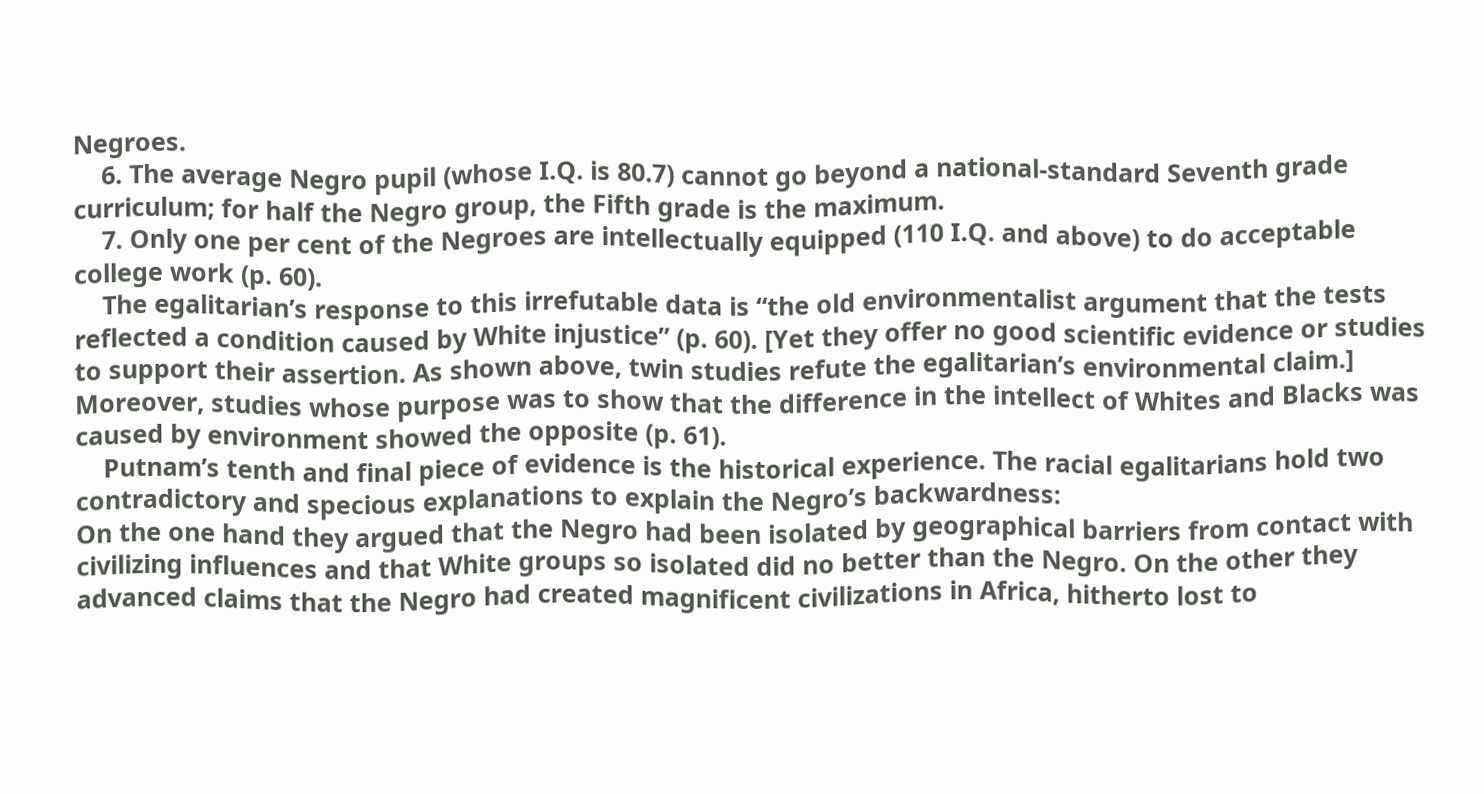Negroes.
    6. The average Negro pupil (whose I.Q. is 80.7) cannot go beyond a national-standard Seventh grade curriculum; for half the Negro group, the Fifth grade is the maximum.
    7. Only one per cent of the Negroes are intellectually equipped (110 I.Q. and above) to do acceptable college work (p. 60).
    The egalitarian’s response to this irrefutable data is “the old environmentalist argument that the tests reflected a condition caused by White injustice” (p. 60). [Yet they offer no good scientific evidence or studies to support their assertion. As shown above, twin studies refute the egalitarian’s environmental claim.] Moreover, studies whose purpose was to show that the difference in the intellect of Whites and Blacks was caused by environment showed the opposite (p. 61).
    Putnam’s tenth and final piece of evidence is the historical experience. The racial egalitarians hold two contradictory and specious explanations to explain the Negro’s backwardness:
On the one hand they argued that the Negro had been isolated by geographical barriers from contact with civilizing influences and that White groups so isolated did no better than the Negro. On the other they advanced claims that the Negro had created magnificent civilizations in Africa, hitherto lost to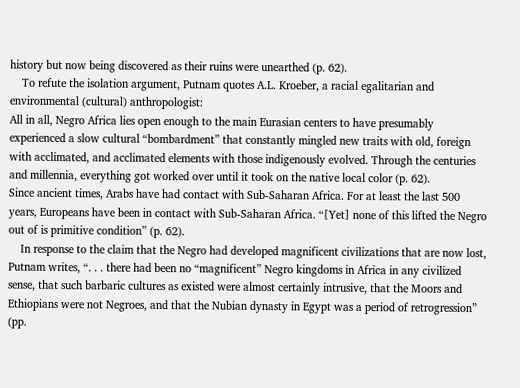history but now being discovered as their ruins were unearthed (p. 62).
    To refute the isolation argument, Putnam quotes A.L. Kroeber, a racial egalitarian and environmental (cultural) anthropologist:
All in all, Negro Africa lies open enough to the main Eurasian centers to have presumably experienced a slow cultural “bombardment” that constantly mingled new traits with old, foreign with acclimated, and acclimated elements with those indigenously evolved. Through the centuries and millennia, everything got worked over until it took on the native local color (p. 62).
Since ancient times, Arabs have had contact with Sub-Saharan Africa. For at least the last 500 years, Europeans have been in contact with Sub-Saharan Africa. “[Yet] none of this lifted the Negro out of is primitive condition” (p. 62).
    In response to the claim that the Negro had developed magnificent civilizations that are now lost, Putnam writes, “. . . there had been no “magnificent” Negro kingdoms in Africa in any civilized sense, that such barbaric cultures as existed were almost certainly intrusive, that the Moors and Ethiopians were not Negroes, and that the Nubian dynasty in Egypt was a period of retrogression” (pp.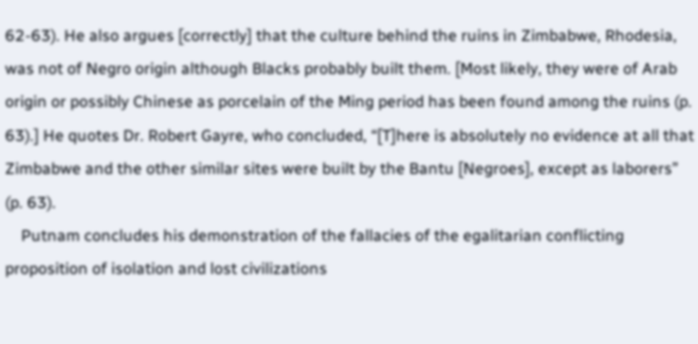62-63). He also argues [correctly] that the culture behind the ruins in Zimbabwe, Rhodesia, was not of Negro origin although Blacks probably built them. [Most likely, they were of Arab origin or possibly Chinese as porcelain of the Ming period has been found among the ruins (p. 63).] He quotes Dr. Robert Gayre, who concluded, “[T]here is absolutely no evidence at all that Zimbabwe and the other similar sites were built by the Bantu [Negroes], except as laborers” (p. 63).
    Putnam concludes his demonstration of the fallacies of the egalitarian conflicting proposition of isolation and lost civilizations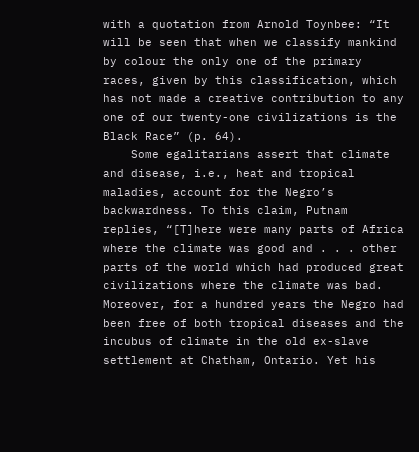with a quotation from Arnold Toynbee: “It will be seen that when we classify mankind by colour the only one of the primary races, given by this classification, which has not made a creative contribution to any one of our twenty-one civilizations is the Black Race” (p. 64).
    Some egalitarians assert that climate and disease, i.e., heat and tropical maladies, account for the Negro’s backwardness. To this claim, Putnam replies, “[T]here were many parts of Africa where the climate was good and . . . other parts of the world which had produced great civilizations where the climate was bad. Moreover, for a hundred years the Negro had been free of both tropical diseases and the incubus of climate in the old ex-slave settlement at Chatham, Ontario. Yet his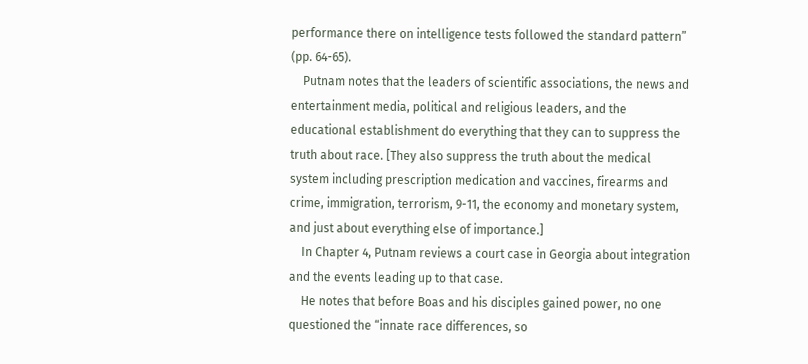performance there on intelligence tests followed the standard pattern” (pp. 64-65).
    Putnam notes that the leaders of scientific associations, the news and entertainment media, political and religious leaders, and the educational establishment do everything that they can to suppress the truth about race. [They also suppress the truth about the medical system including prescription medication and vaccines, firearms and crime, immigration, terrorism, 9-11, the economy and monetary system, and just about everything else of importance.]
    In Chapter 4, Putnam reviews a court case in Georgia about integration and the events leading up to that case.
    He notes that before Boas and his disciples gained power, no one questioned the “innate race differences, so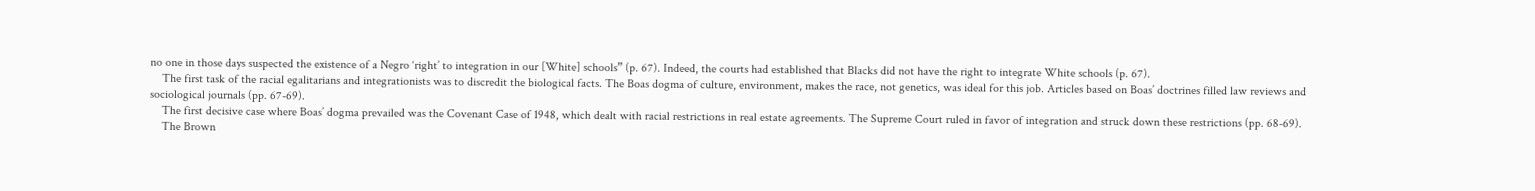no one in those days suspected the existence of a Negro ‘right’ to integration in our [White] schools” (p. 67). Indeed, the courts had established that Blacks did not have the right to integrate White schools (p. 67).
    The first task of the racial egalitarians and integrationists was to discredit the biological facts. The Boas dogma of culture, environment, makes the race, not genetics, was ideal for this job. Articles based on Boas’ doctrines filled law reviews and sociological journals (pp. 67-69).
    The first decisive case where Boas’ dogma prevailed was the Covenant Case of 1948, which dealt with racial restrictions in real estate agreements. The Supreme Court ruled in favor of integration and struck down these restrictions (pp. 68-69).
    The Brown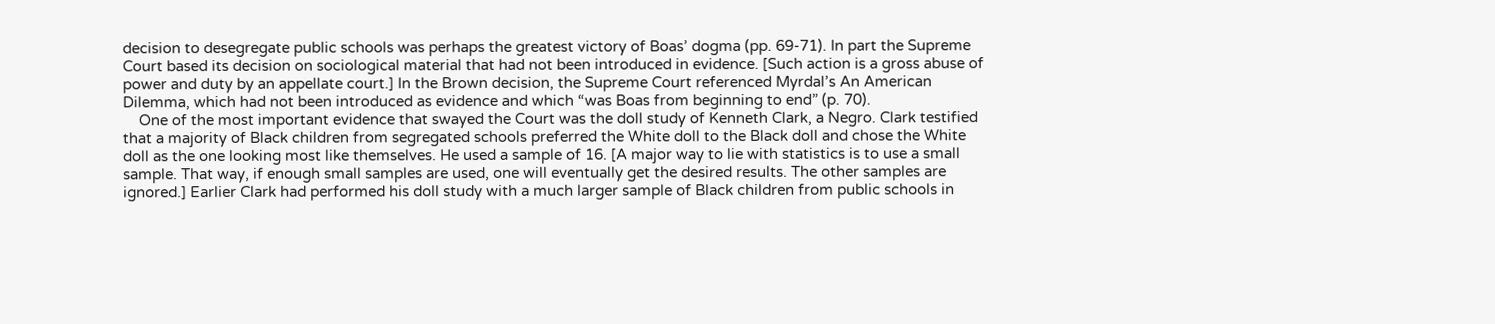decision to desegregate public schools was perhaps the greatest victory of Boas’ dogma (pp. 69-71). In part the Supreme Court based its decision on sociological material that had not been introduced in evidence. [Such action is a gross abuse of power and duty by an appellate court.] In the Brown decision, the Supreme Court referenced Myrdal’s An American Dilemma, which had not been introduced as evidence and which “was Boas from beginning to end” (p. 70).
    One of the most important evidence that swayed the Court was the doll study of Kenneth Clark, a Negro. Clark testified that a majority of Black children from segregated schools preferred the White doll to the Black doll and chose the White doll as the one looking most like themselves. He used a sample of 16. [A major way to lie with statistics is to use a small sample. That way, if enough small samples are used, one will eventually get the desired results. The other samples are ignored.] Earlier Clark had performed his doll study with a much larger sample of Black children from public schools in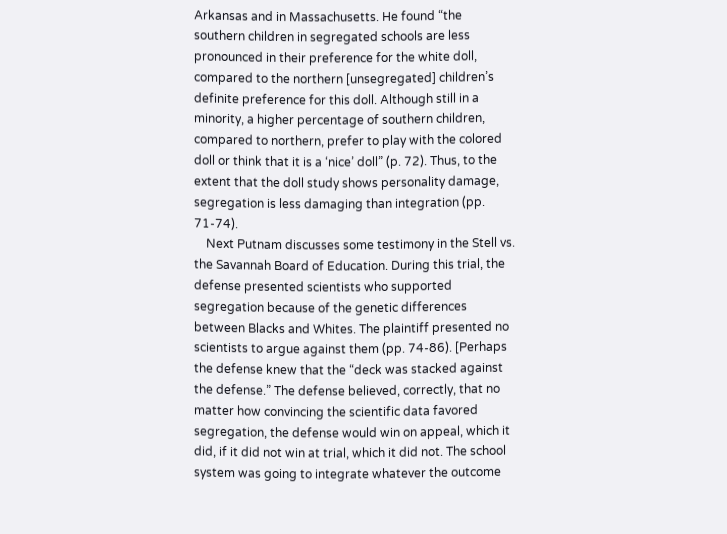Arkansas and in Massachusetts. He found “the southern children in segregated schools are less pronounced in their preference for the white doll, compared to the northern [unsegregated] children’s definite preference for this doll. Although still in a minority, a higher percentage of southern children, compared to northern, prefer to play with the colored doll or think that it is a ‘nice’ doll” (p. 72). Thus, to the extent that the doll study shows personality damage, segregation is less damaging than integration (pp. 71-74).
    Next Putnam discusses some testimony in the Stell vs. the Savannah Board of Education. During this trial, the defense presented scientists who supported segregation because of the genetic differences between Blacks and Whites. The plaintiff presented no scientists to argue against them (pp. 74-86). [Perhaps the defense knew that the “deck was stacked against the defense.” The defense believed, correctly, that no matter how convincing the scientific data favored segregation, the defense would win on appeal, which it did, if it did not win at trial, which it did not. The school system was going to integrate whatever the outcome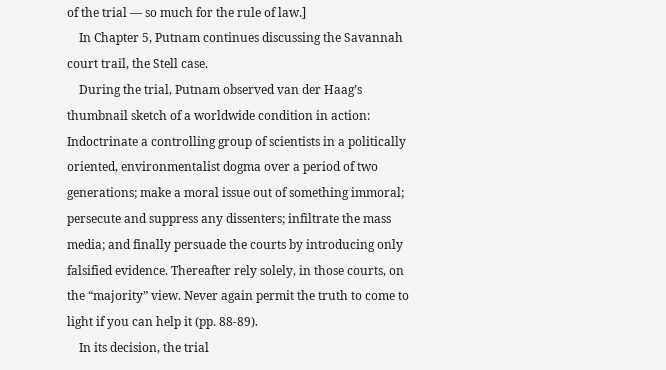of the trial — so much for the rule of law.]
    In Chapter 5, Putnam continues discussing the Savannah court trail, the Stell case.
    During the trial, Putnam observed van der Haag’s thumbnail sketch of a worldwide condition in action:
Indoctrinate a controlling group of scientists in a politically oriented, environmentalist dogma over a period of two generations; make a moral issue out of something immoral; persecute and suppress any dissenters; infiltrate the mass media; and finally persuade the courts by introducing only falsified evidence. Thereafter rely solely, in those courts, on the “majority” view. Never again permit the truth to come to light if you can help it (pp. 88-89).
    In its decision, the trial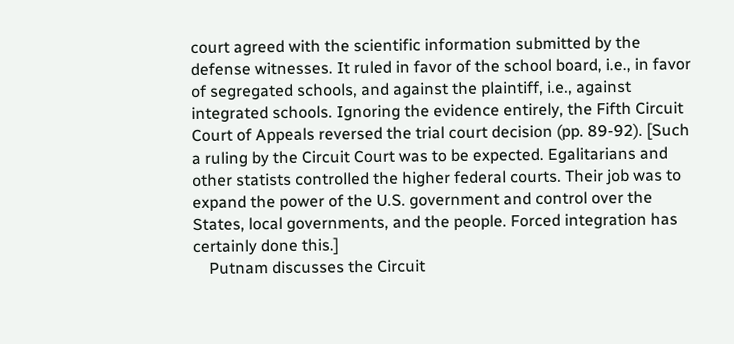court agreed with the scientific information submitted by the defense witnesses. It ruled in favor of the school board, i.e., in favor of segregated schools, and against the plaintiff, i.e., against integrated schools. Ignoring the evidence entirely, the Fifth Circuit Court of Appeals reversed the trial court decision (pp. 89-92). [Such a ruling by the Circuit Court was to be expected. Egalitarians and other statists controlled the higher federal courts. Their job was to expand the power of the U.S. government and control over the States, local governments, and the people. Forced integration has certainly done this.]
    Putnam discusses the Circuit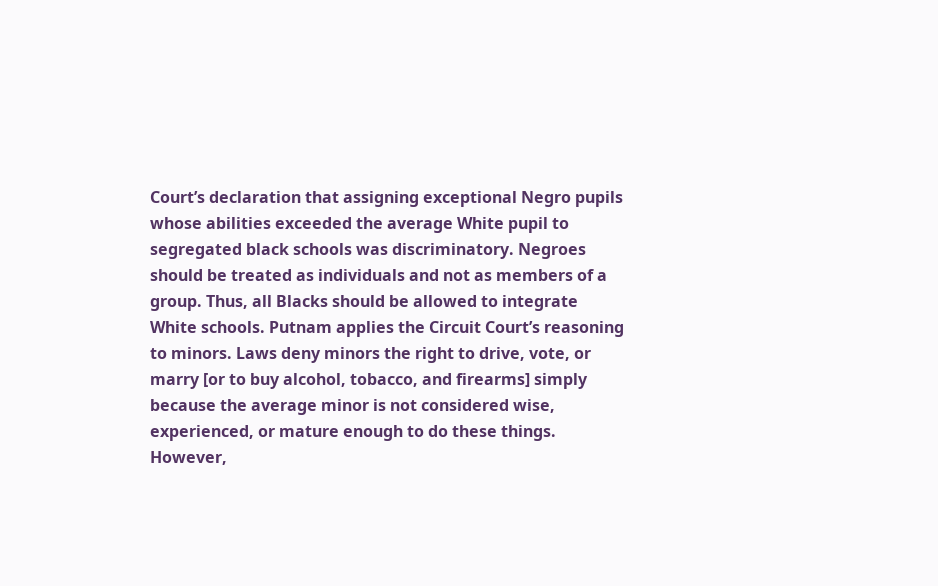Court’s declaration that assigning exceptional Negro pupils whose abilities exceeded the average White pupil to segregated black schools was discriminatory. Negroes should be treated as individuals and not as members of a group. Thus, all Blacks should be allowed to integrate White schools. Putnam applies the Circuit Court’s reasoning to minors. Laws deny minors the right to drive, vote, or marry [or to buy alcohol, tobacco, and firearms] simply because the average minor is not considered wise, experienced, or mature enough to do these things. However,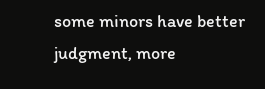some minors have better judgment, more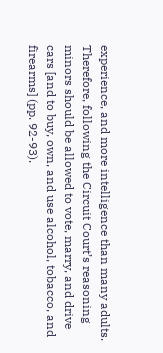experience, and more intelligence than many adults. Therefore, following the Circuit Court’s reasoning minors should be allowed to vote, marry, and drive cars [and to buy, own, and use alcohol, tobacco, and firearms] (pp. 92-93).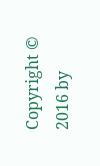Copyright © 2016 by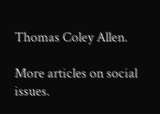Thomas Coley Allen.

More articles on social issues.